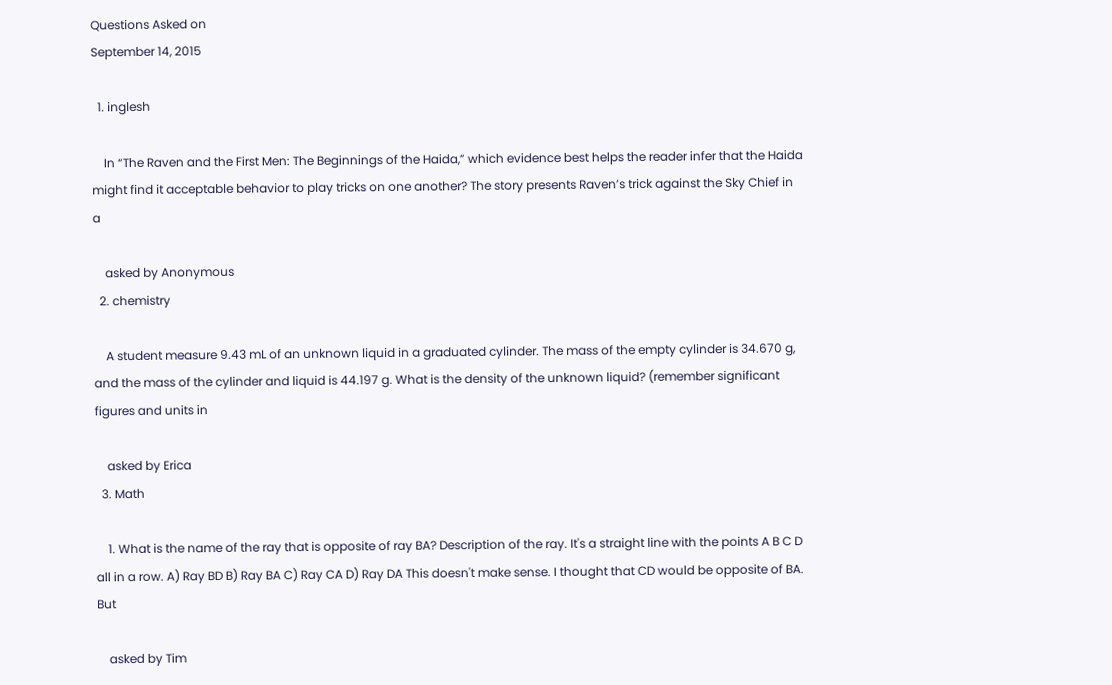Questions Asked on
September 14, 2015

  1. inglesh

    In “The Raven and the First Men: The Beginnings of the Haida,” which evidence best helps the reader infer that the Haida might find it acceptable behavior to play tricks on one another? The story presents Raven’s trick against the Sky Chief in a

    asked by Anonymous
  2. chemistry

    A student measure 9.43 mL of an unknown liquid in a graduated cylinder. The mass of the empty cylinder is 34.670 g, and the mass of the cylinder and liquid is 44.197 g. What is the density of the unknown liquid? (remember significant figures and units in

    asked by Erica
  3. Math

    1. What is the name of the ray that is opposite of ray BA? Description of the ray. It's a straight line with the points A B C D all in a row. A) Ray BD B) Ray BA C) Ray CA D) Ray DA This doesn't make sense. I thought that CD would be opposite of BA. But

    asked by Tim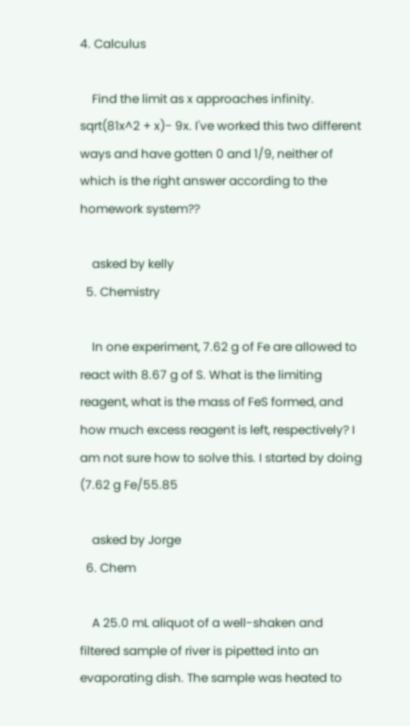4. Calculus

    Find the limit as x approaches infinity. sqrt(81x^2 + x)− 9x. I've worked this two different ways and have gotten 0 and 1/9, neither of which is the right answer according to the homework system??

    asked by kelly
  5. Chemistry

    In one experiment, 7.62 g of Fe are allowed to react with 8.67 g of S. What is the limiting reagent, what is the mass of FeS formed, and how much excess reagent is left, respectively? I am not sure how to solve this. I started by doing (7.62 g Fe/55.85

    asked by Jorge
  6. Chem

    A 25.0 mL aliquot of a well-shaken and filtered sample of river is pipetted into an evaporating dish. The sample was heated to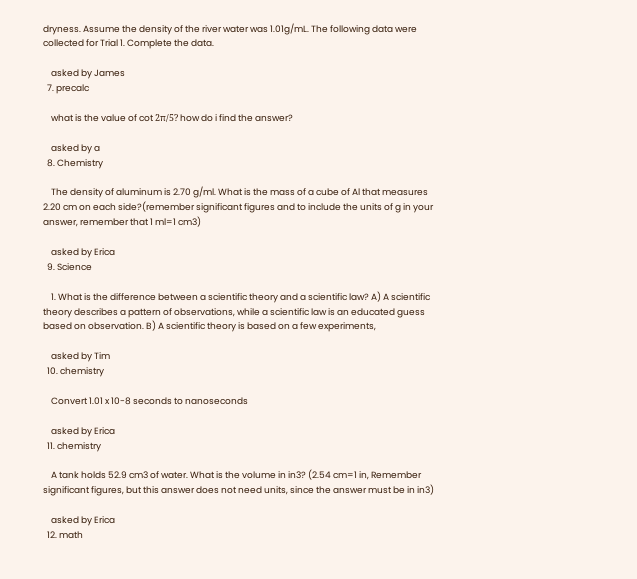dryness. Assume the density of the river water was 1.01g/mL. The following data were collected for Trial 1. Complete the data.

    asked by James
  7. precalc

    what is the value of cot 2π/5? how do i find the answer?

    asked by a
  8. Chemistry

    The density of aluminum is 2.70 g/ml. What is the mass of a cube of Al that measures 2.20 cm on each side?(remember significant figures and to include the units of g in your answer, remember that 1 ml=1 cm3)

    asked by Erica
  9. Science

    1. What is the difference between a scientific theory and a scientific law? A) A scientific theory describes a pattern of observations, while a scientific law is an educated guess based on observation. B) A scientific theory is based on a few experiments,

    asked by Tim
  10. chemistry

    Convert 1.01 x 10-8 seconds to nanoseconds

    asked by Erica
  11. chemistry

    A tank holds 52.9 cm3 of water. What is the volume in in3? (2.54 cm=1 in, Remember significant figures, but this answer does not need units, since the answer must be in in3)

    asked by Erica
  12. math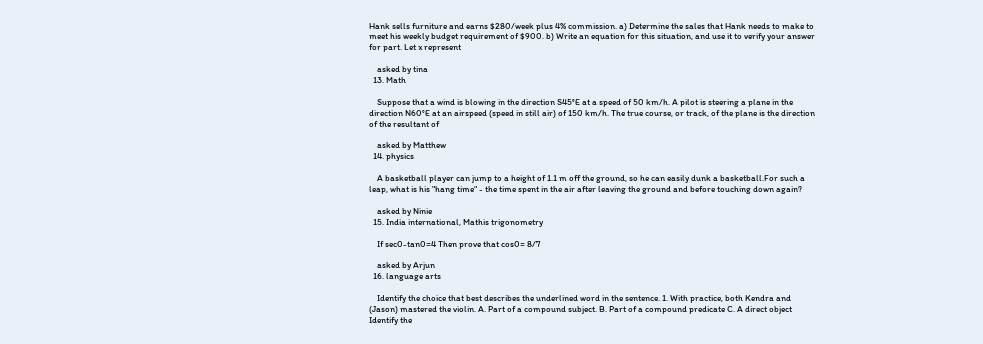Hank sells furniture and earns $280/week plus 4% commission. a) Determine the sales that Hank needs to make to meet his weekly budget requirement of $900. b) Write an equation for this situation, and use it to verify your answer for part. Let x represent

    asked by tina
  13. Math

    Suppose that a wind is blowing in the direction S45°E at a speed of 50 km/h. A pilot is steering a plane in the direction N60°E at an airspeed (speed in still air) of 150 km/h. The true course, or track, of the plane is the direction of the resultant of

    asked by Matthew
  14. physics

    A basketball player can jump to a height of 1.1 m off the ground, so he can easily dunk a basketball.For such a leap, what is his "hang time" - the time spent in the air after leaving the ground and before touching down again?

    asked by Ninie
  15. India international, Mathis trigonometry

    If sec0-tan0=4 Then prove that cos0= 8/7

    asked by Arjun
  16. language arts

    Identify the choice that best describes the underlined word in the sentence. 1. With practice, both Kendra and (Jason) mastered the violin. A. Part of a compound subject. B. Part of a compound predicate C. A direct object Identify the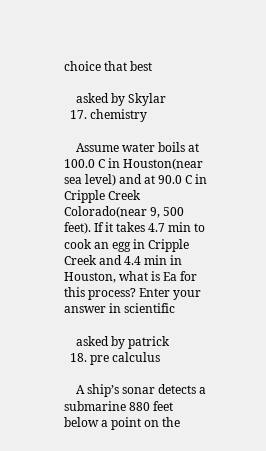choice that best

    asked by Skylar
  17. chemistry

    Assume water boils at 100.0 C in Houston(near sea level) and at 90.0 C in Cripple Creek Colorado(near 9, 500 feet). If it takes 4.7 min to cook an egg in Cripple Creek and 4.4 min in Houston, what is Ea for this process? Enter your answer in scientific

    asked by patrick
  18. pre calculus

    A ship’s sonar detects a submarine 880 feet below a point on the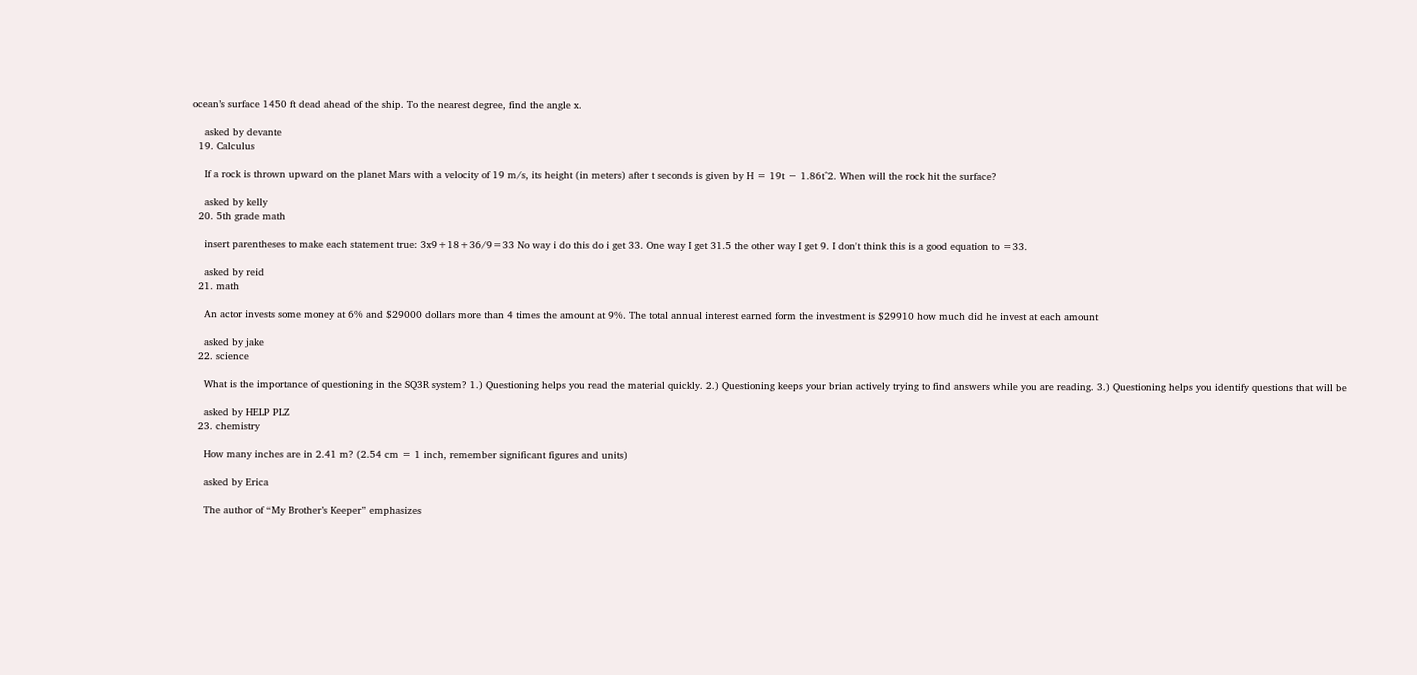ocean’s surface 1450 ft dead ahead of the ship. To the nearest degree, find the angle x.

    asked by devante
  19. Calculus

    If a rock is thrown upward on the planet Mars with a velocity of 19 m/s, its height (in meters) after t seconds is given by H = 19t − 1.86t^2. When will the rock hit the surface?

    asked by kelly
  20. 5th grade math

    insert parentheses to make each statement true: 3x9+18+36/9=33 No way i do this do i get 33. One way I get 31.5 the other way I get 9. I don't think this is a good equation to =33.

    asked by reid
  21. math

    An actor invests some money at 6% and $29000 dollars more than 4 times the amount at 9%. The total annual interest earned form the investment is $29910 how much did he invest at each amount

    asked by jake
  22. science

    What is the importance of questioning in the SQ3R system? 1.) Questioning helps you read the material quickly. 2.) Questioning keeps your brian actively trying to find answers while you are reading. 3.) Questioning helps you identify questions that will be

    asked by HELP PLZ
  23. chemistry

    How many inches are in 2.41 m? (2.54 cm = 1 inch, remember significant figures and units)

    asked by Erica

    The author of “My Brother’s Keeper” emphasizes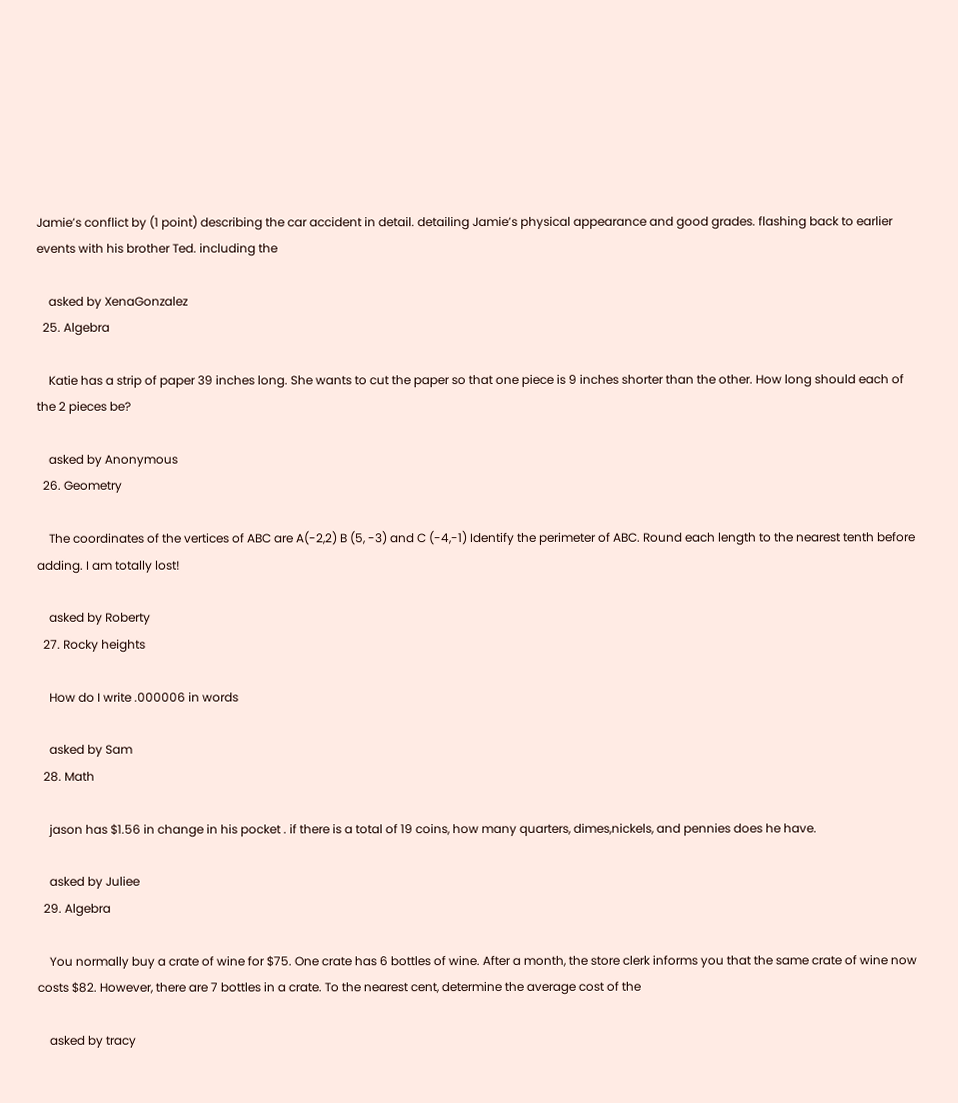Jamie’s conflict by (1 point) describing the car accident in detail. detailing Jamie’s physical appearance and good grades. flashing back to earlier events with his brother Ted. including the

    asked by XenaGonzalez
  25. Algebra

    Katie has a strip of paper 39 inches long. She wants to cut the paper so that one piece is 9 inches shorter than the other. How long should each of the 2 pieces be?

    asked by Anonymous
  26. Geometry

    The coordinates of the vertices of ABC are A(-2,2) B (5, -3) and C (-4,-1) Identify the perimeter of ABC. Round each length to the nearest tenth before adding. I am totally lost!

    asked by Roberty
  27. Rocky heights

    How do I write .000006 in words

    asked by Sam
  28. Math

    jason has $1.56 in change in his pocket . if there is a total of 19 coins, how many quarters, dimes,nickels, and pennies does he have.

    asked by Juliee
  29. Algebra

    You normally buy a crate of wine for $75. One crate has 6 bottles of wine. After a month, the store clerk informs you that the same crate of wine now costs $82. However, there are 7 bottles in a crate. To the nearest cent, determine the average cost of the

    asked by tracy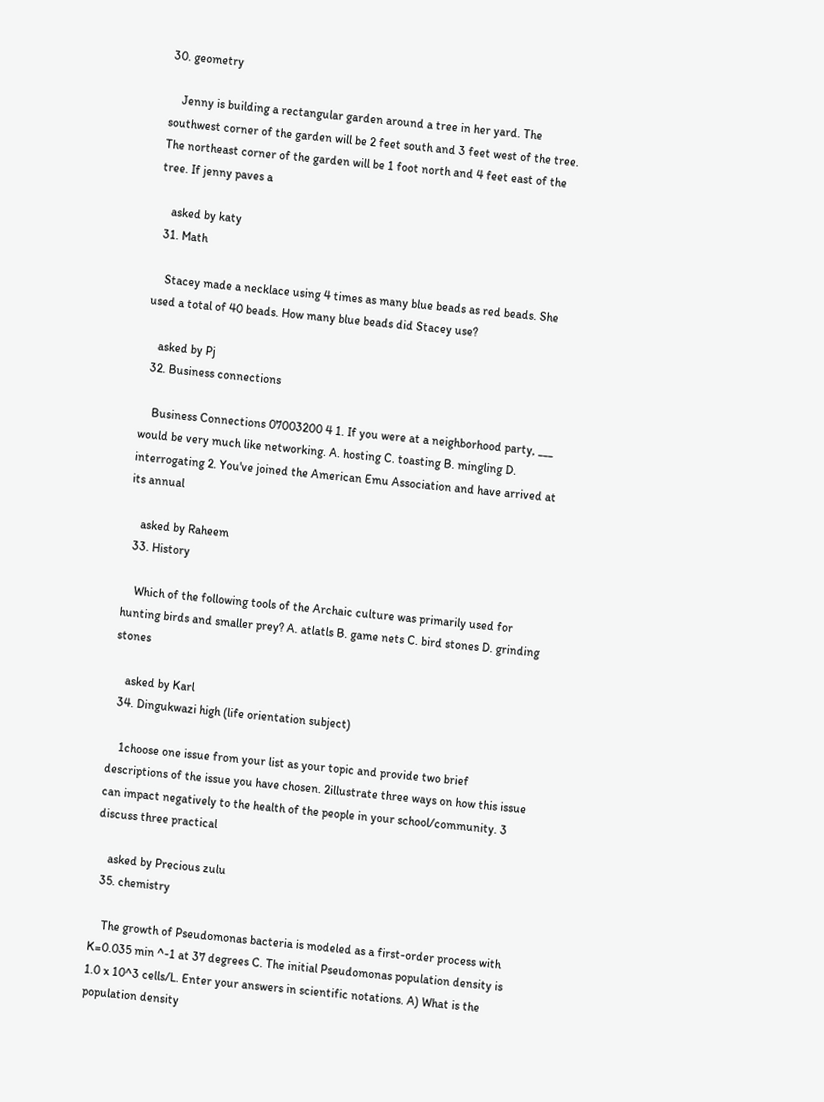30. geometry

    Jenny is building a rectangular garden around a tree in her yard. The southwest corner of the garden will be 2 feet south and 3 feet west of the tree. The northeast corner of the garden will be 1 foot north and 4 feet east of the tree. If jenny paves a

    asked by katy
  31. Math

    Stacey made a necklace using 4 times as many blue beads as red beads. She used a total of 40 beads. How many blue beads did Stacey use?

    asked by Pj
  32. Business connections

    Business Connections 07003200 4 1. If you were at a neighborhood party, ___ would be very much like networking. A. hosting C. toasting B. mingling D. interrogating 2. You've joined the American Emu Association and have arrived at its annual

    asked by Raheem
  33. History

    Which of the following tools of the Archaic culture was primarily used for hunting birds and smaller prey? A. atlatls B. game nets C. bird stones D. grinding stones

    asked by Karl
  34. Dingukwazi high (life orientation subject)

    1choose one issue from your list as your topic and provide two brief descriptions of the issue you have chosen. 2illustrate three ways on how this issue can impact negatively to the health of the people in your school/community. 3 discuss three practical

    asked by Precious zulu
  35. chemistry

    The growth of Pseudomonas bacteria is modeled as a first-order process with K=0.035 min ^-1 at 37 degrees C. The initial Pseudomonas population density is 1.0 x 10^3 cells/L. Enter your answers in scientific notations. A) What is the population density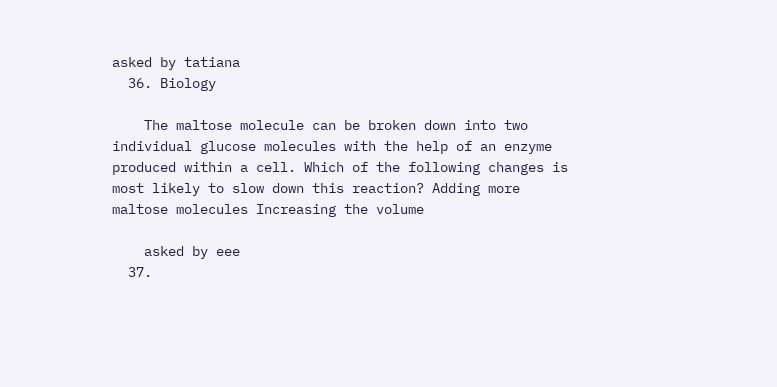asked by tatiana
  36. Biology

    The maltose molecule can be broken down into two individual glucose molecules with the help of an enzyme produced within a cell. Which of the following changes is most likely to slow down this reaction? Adding more maltose molecules Increasing the volume

    asked by eee
  37.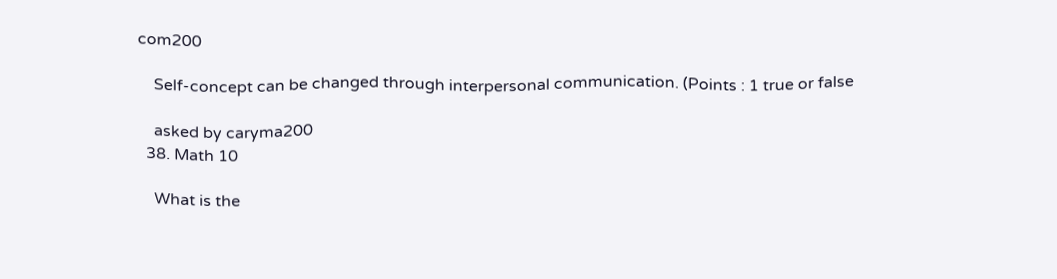com200

    Self-concept can be changed through interpersonal communication. (Points : 1 true or false

    asked by caryma200
  38. Math 10

    What is the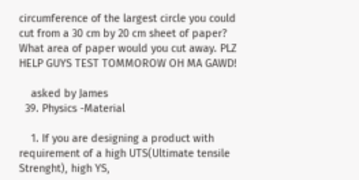circumference of the largest circle you could cut from a 30 cm by 20 cm sheet of paper? What area of paper would you cut away. PLZ HELP GUYS TEST TOMMOROW OH MA GAWD!

    asked by James
  39. Physics -Material

    1. If you are designing a product with requirement of a high UTS(Ultimate tensile Strenght), high YS,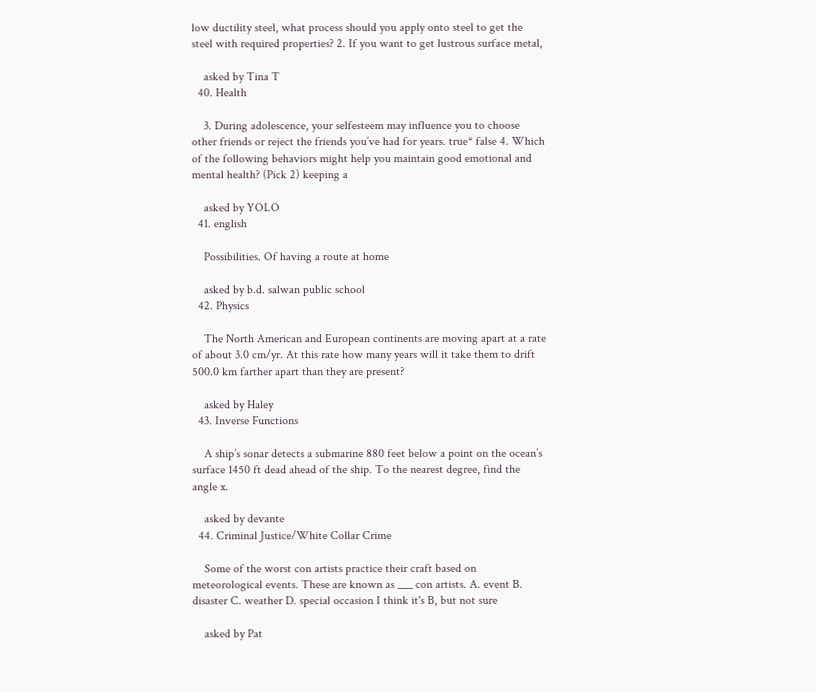low ductility steel, what process should you apply onto steel to get the steel with required properties? 2. If you want to get lustrous surface metal,

    asked by Tina T
  40. Health

    3. During adolescence, your selfesteem may influence you to choose other friends or reject the friends you’ve had for years. true* false 4. Which of the following behaviors might help you maintain good emotional and mental health? (Pick 2) keeping a

    asked by YOLO
  41. english

    Possibilities. Of having a route at home

    asked by b.d. salwan public school
  42. Physics

    The North American and European continents are moving apart at a rate of about 3.0 cm/yr. At this rate how many years will it take them to drift 500.0 km farther apart than they are present?

    asked by Haley
  43. Inverse Functions

    A ship’s sonar detects a submarine 880 feet below a point on the ocean’s surface 1450 ft dead ahead of the ship. To the nearest degree, find the angle x.

    asked by devante
  44. Criminal Justice/White Collar Crime

    Some of the worst con artists practice their craft based on meteorological events. These are known as ___ con artists. A. event B. disaster C. weather D. special occasion I think it's B, but not sure

    asked by Pat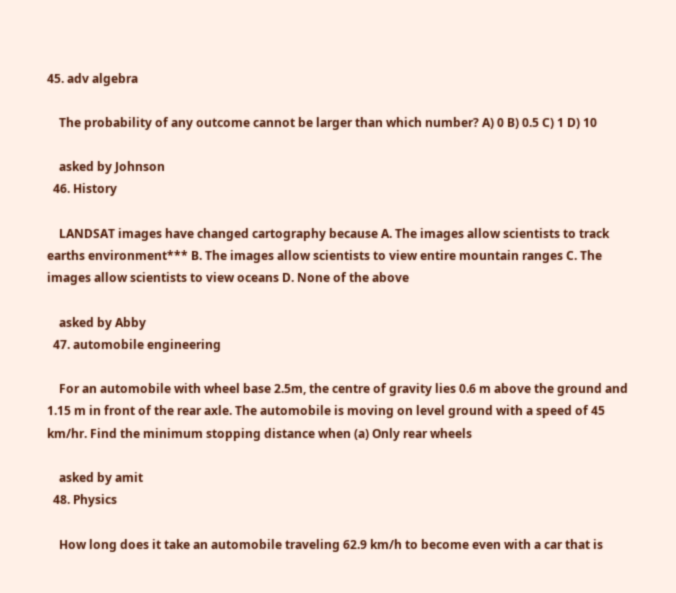45. adv algebra

    The probability of any outcome cannot be larger than which number? A) 0 B) 0.5 C) 1 D) 10

    asked by Johnson
  46. History

    LANDSAT images have changed cartography because A. The images allow scientists to track earths environment*** B. The images allow scientists to view entire mountain ranges C. The images allow scientists to view oceans D. None of the above

    asked by Abby
  47. automobile engineering

    For an automobile with wheel base 2.5m, the centre of gravity lies 0.6 m above the ground and 1.15 m in front of the rear axle. The automobile is moving on level ground with a speed of 45 km/hr. Find the minimum stopping distance when (a) Only rear wheels

    asked by amit
  48. Physics

    How long does it take an automobile traveling 62.9 km/h to become even with a car that is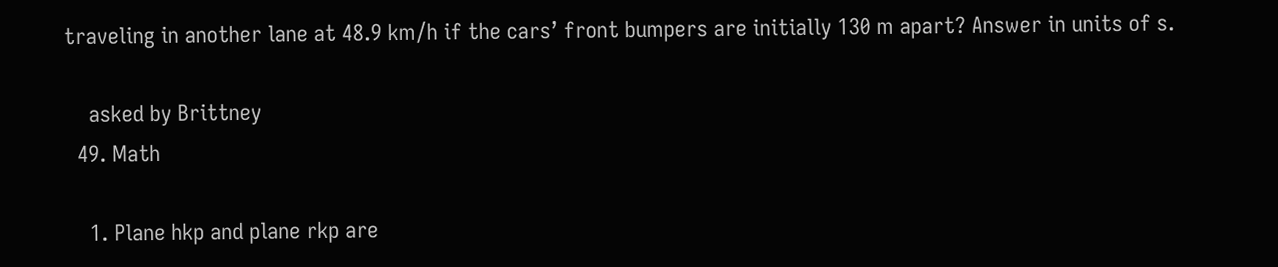traveling in another lane at 48.9 km/h if the cars’ front bumpers are initially 130 m apart? Answer in units of s.

    asked by Brittney
  49. Math

    1. Plane hkp and plane rkp are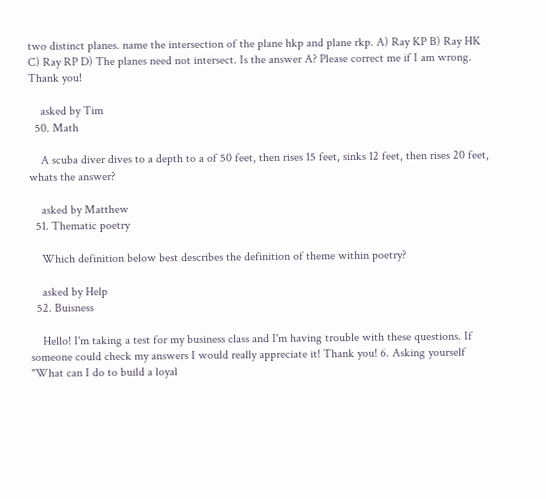two distinct planes. name the intersection of the plane hkp and plane rkp. A) Ray KP B) Ray HK C) Ray RP D) The planes need not intersect. Is the answer A? Please correct me if I am wrong. Thank you!

    asked by Tim
  50. Math

    A scuba diver dives to a depth to a of 50 feet, then rises 15 feet, sinks 12 feet, then rises 20 feet, whats the answer?

    asked by Matthew
  51. Thematic poetry

    Which definition below best describes the definition of theme within poetry?

    asked by Help
  52. Buisness

    Hello! I'm taking a test for my business class and I'm having trouble with these questions. If someone could check my answers I would really appreciate it! Thank you! 6. Asking yourself "What can I do to build a loyal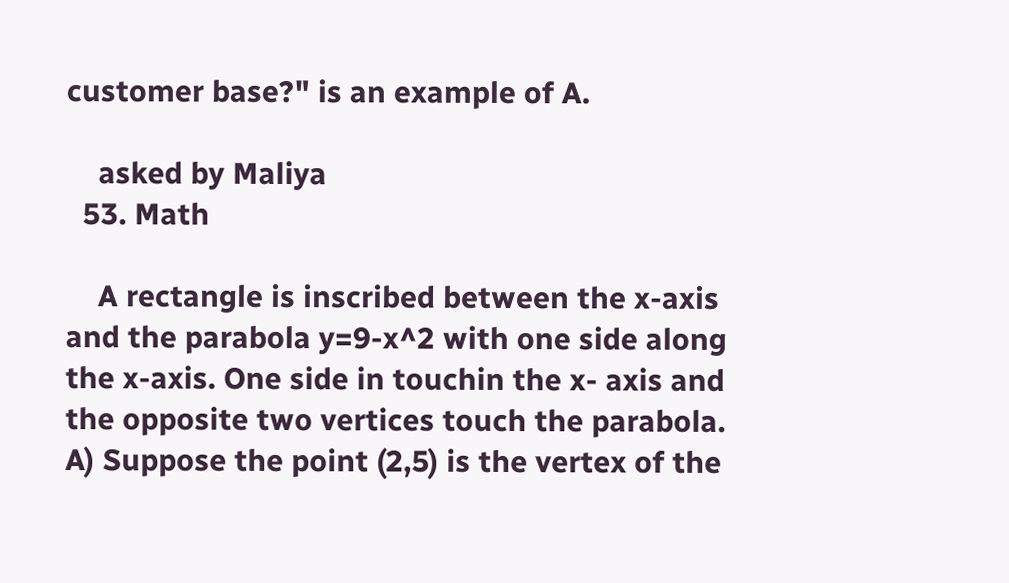customer base?" is an example of A.

    asked by Maliya
  53. Math

    A rectangle is inscribed between the x-axis and the parabola y=9-x^2 with one side along the x-axis. One side in touchin the x- axis and the opposite two vertices touch the parabola. A) Suppose the point (2,5) is the vertex of the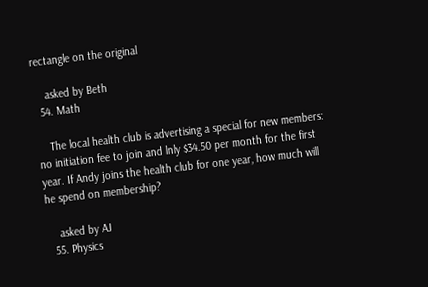rectangle on the original

    asked by Beth
  54. Math

    The local health club is advertising a special for new members: no initiation fee to join and lnly $34.50 per month for the first year. If Andy joins the health club for one year, how much will he spend on membership?

    asked by AJ
  55. Physics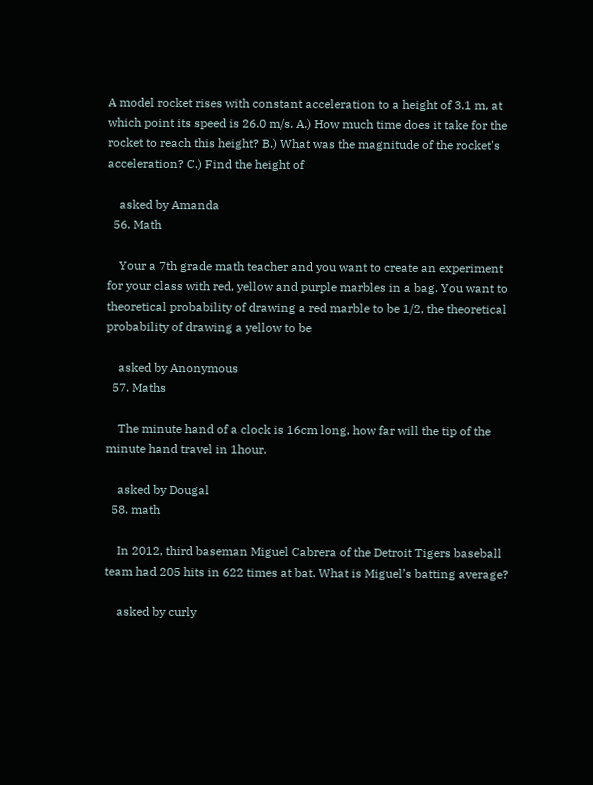A model rocket rises with constant acceleration to a height of 3.1 m, at which point its speed is 26.0 m/s. A.) How much time does it take for the rocket to reach this height? B.) What was the magnitude of the rocket's acceleration? C.) Find the height of

    asked by Amanda
  56. Math

    Your a 7th grade math teacher and you want to create an experiment for your class with red, yellow and purple marbles in a bag. You want to theoretical probability of drawing a red marble to be 1/2, the theoretical probability of drawing a yellow to be

    asked by Anonymous
  57. Maths

    The minute hand of a clock is 16cm long, how far will the tip of the minute hand travel in 1hour.

    asked by Dougal
  58. math

    In 2012, third baseman Miguel Cabrera of the Detroit Tigers baseball team had 205 hits in 622 times at bat. What is Miguel’s batting average?

    asked by curly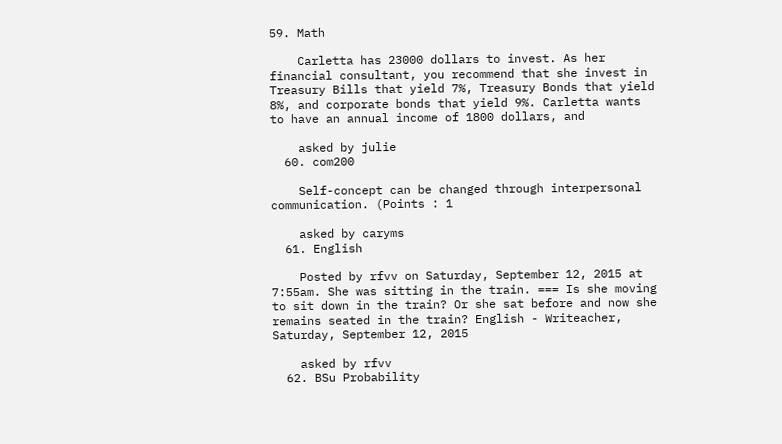59. Math

    Carletta has 23000 dollars to invest. As her financial consultant, you recommend that she invest in Treasury Bills that yield 7%, Treasury Bonds that yield 8%, and corporate bonds that yield 9%. Carletta wants to have an annual income of 1800 dollars, and

    asked by julie
  60. com200

    Self-concept can be changed through interpersonal communication. (Points : 1

    asked by caryms
  61. English

    Posted by rfvv on Saturday, September 12, 2015 at 7:55am. She was sitting in the train. === Is she moving to sit down in the train? Or she sat before and now she remains seated in the train? English - Writeacher, Saturday, September 12, 2015

    asked by rfvv
  62. BSu Probability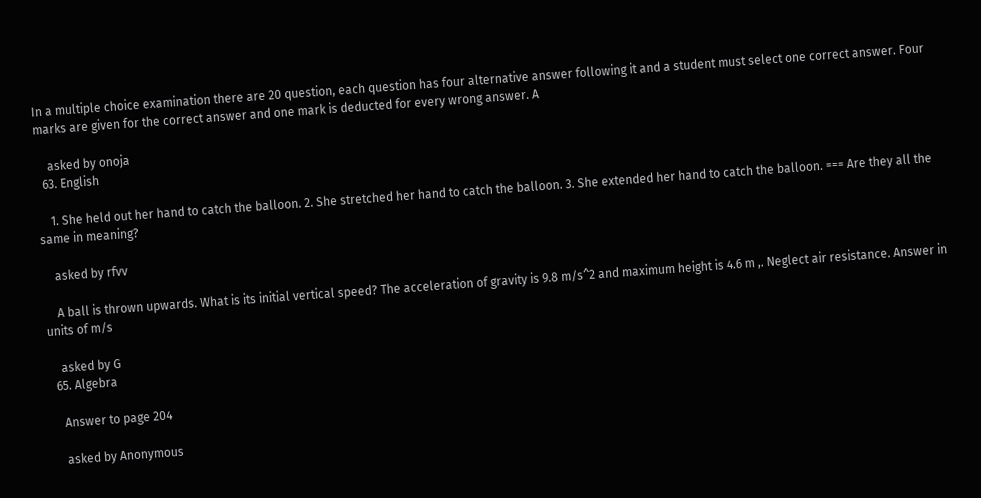In a multiple choice examination there are 20 question, each question has four alternative answer following it and a student must select one correct answer. Four marks are given for the correct answer and one mark is deducted for every wrong answer. A

    asked by onoja
  63. English

    1. She held out her hand to catch the balloon. 2. She stretched her hand to catch the balloon. 3. She extended her hand to catch the balloon. === Are they all the same in meaning?

    asked by rfvv

    A ball is thrown upwards. What is its initial vertical speed? The acceleration of gravity is 9.8 m/s^2 and maximum height is 4.6 m ,. Neglect air resistance. Answer in units of m/s

    asked by G
  65. Algebra

    Answer to page 204

    asked by Anonymous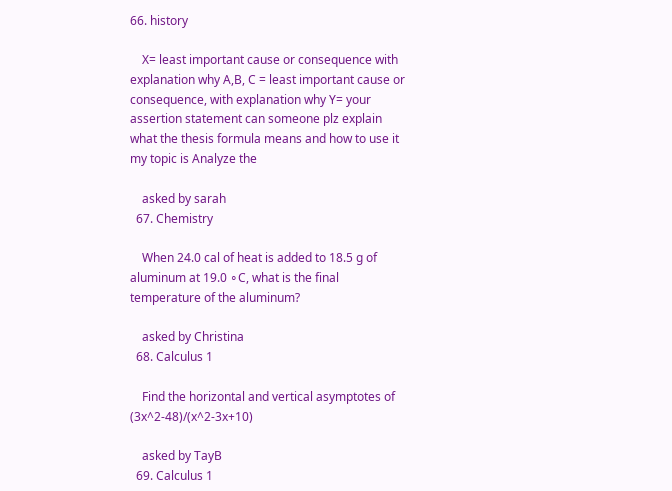66. history

    X= least important cause or consequence with explanation why A,B, C = least important cause or consequence, with explanation why Y= your assertion statement can someone plz explain what the thesis formula means and how to use it my topic is Analyze the

    asked by sarah
  67. Chemistry

    When 24.0 cal of heat is added to 18.5 g of aluminum at 19.0 ∘C, what is the final temperature of the aluminum?

    asked by Christina
  68. Calculus 1

    Find the horizontal and vertical asymptotes of (3x^2-48)/(x^2-3x+10)

    asked by TayB
  69. Calculus 1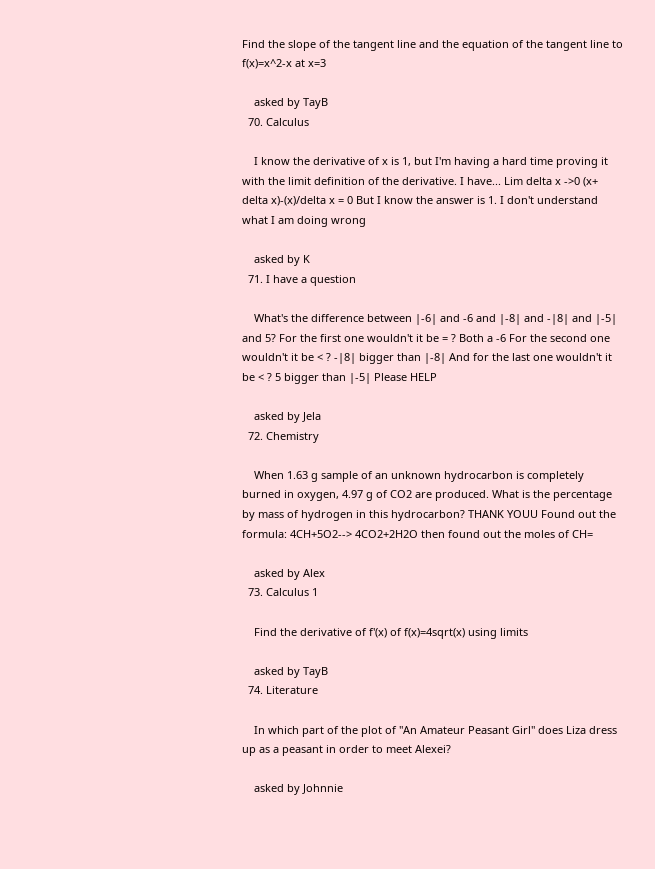Find the slope of the tangent line and the equation of the tangent line to f(x)=x^2-x at x=3

    asked by TayB
  70. Calculus

    I know the derivative of x is 1, but I'm having a hard time proving it with the limit definition of the derivative. I have... Lim delta x ->0 (x+ delta x)-(x)/delta x = 0 But I know the answer is 1. I don't understand what I am doing wrong

    asked by K
  71. I have a question

    What's the difference between |-6| and -6 and |-8| and -|8| and |-5| and 5? For the first one wouldn't it be = ? Both a -6 For the second one wouldn't it be < ? -|8| bigger than |-8| And for the last one wouldn't it be < ? 5 bigger than |-5| Please HELP

    asked by Jela
  72. Chemistry

    When 1.63 g sample of an unknown hydrocarbon is completely burned in oxygen, 4.97 g of CO2 are produced. What is the percentage by mass of hydrogen in this hydrocarbon? THANK YOUU Found out the formula: 4CH+5O2--> 4CO2+2H2O then found out the moles of CH=

    asked by Alex
  73. Calculus 1

    Find the derivative of f'(x) of f(x)=4sqrt(x) using limits

    asked by TayB
  74. Literature

    In which part of the plot of "An Amateur Peasant Girl" does Liza dress up as a peasant in order to meet Alexei?

    asked by Johnnie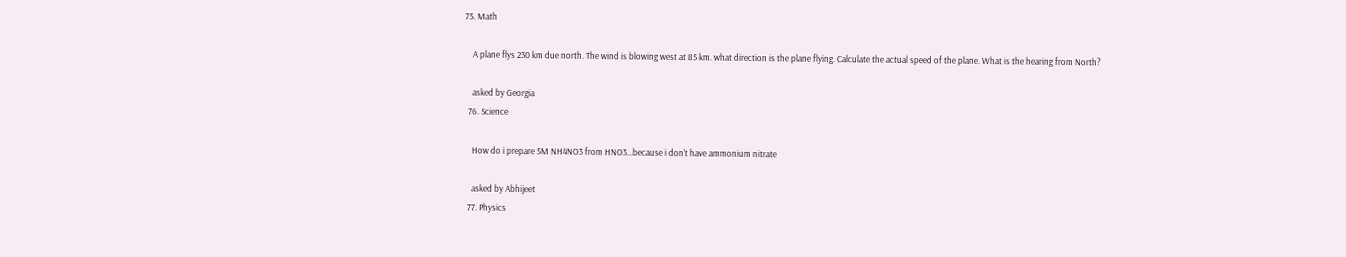75. Math

    A plane flys 230 km due north. The wind is blowing west at 85 km. what direction is the plane flying. Calculate the actual speed of the plane. What is the hearing from North?

    asked by Georgia
  76. Science

    How do i prepare 5M NH4NO3 from HNO3...because i don't have ammonium nitrate

    asked by Abhijeet
  77. Physics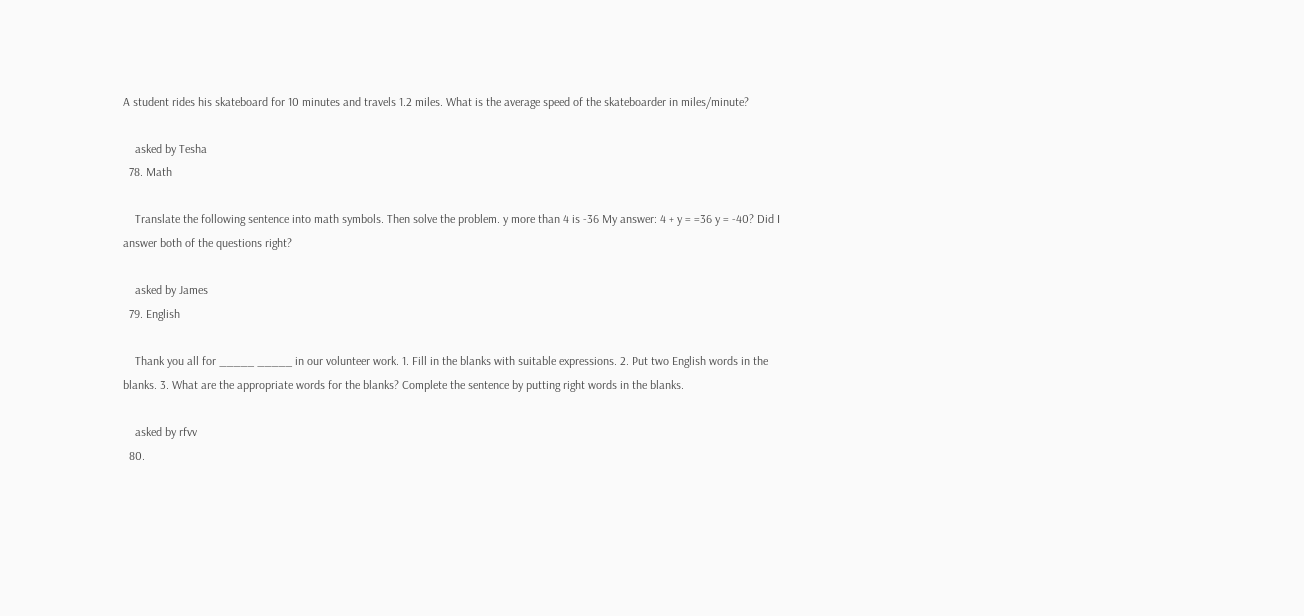A student rides his skateboard for 10 minutes and travels 1.2 miles. What is the average speed of the skateboarder in miles/minute?

    asked by Tesha
  78. Math

    Translate the following sentence into math symbols. Then solve the problem. y more than 4 is -36 My answer: 4 + y = =36 y = -40? Did I answer both of the questions right?

    asked by James
  79. English

    Thank you all for _____ _____ in our volunteer work. 1. Fill in the blanks with suitable expressions. 2. Put two English words in the blanks. 3. What are the appropriate words for the blanks? Complete the sentence by putting right words in the blanks.

    asked by rfvv
  80.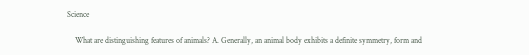Science

    What are distinguishing features of animals? A. Generally, an animal body exhibits a definite symmetry, form and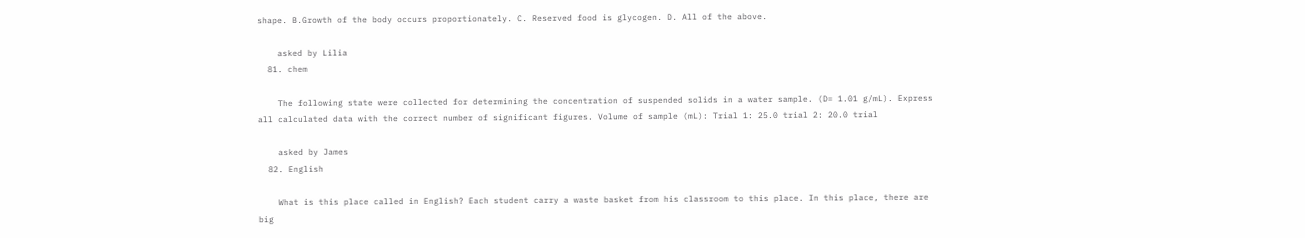shape. B.Growth of the body occurs proportionately. C. Reserved food is glycogen. D. All of the above.

    asked by Lilia
  81. chem

    The following state were collected for determining the concentration of suspended solids in a water sample. (D= 1.01 g/mL). Express all calculated data with the correct number of significant figures. Volume of sample (mL): Trial 1: 25.0 trial 2: 20.0 trial

    asked by James
  82. English

    What is this place called in English? Each student carry a waste basket from his classroom to this place. In this place, there are big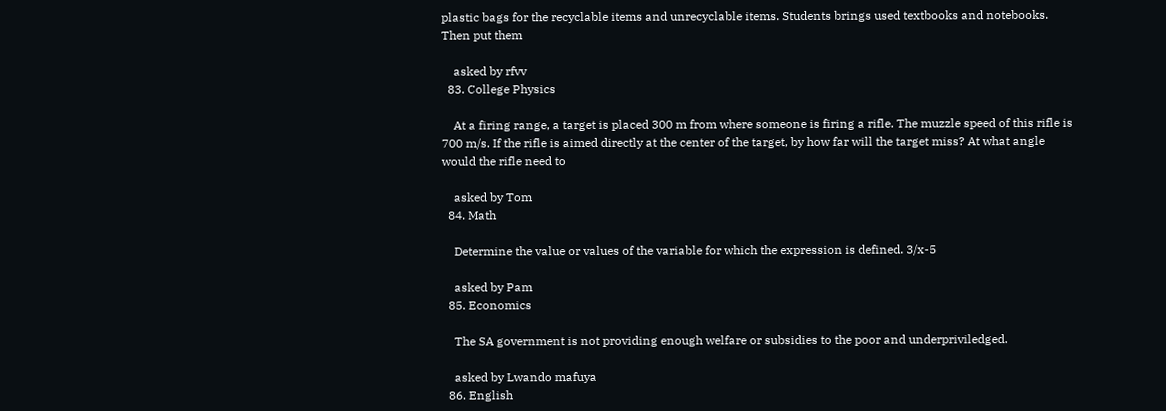plastic bags for the recyclable items and unrecyclable items. Students brings used textbooks and notebooks. Then put them

    asked by rfvv
  83. College Physics

    At a firing range, a target is placed 300 m from where someone is firing a rifle. The muzzle speed of this rifle is 700 m/s. If the rifle is aimed directly at the center of the target, by how far will the target miss? At what angle would the rifle need to

    asked by Tom
  84. Math

    Determine the value or values of the variable for which the expression is defined. 3/x-5

    asked by Pam
  85. Economics

    The SA government is not providing enough welfare or subsidies to the poor and underpriviledged.

    asked by Lwando mafuya
  86. English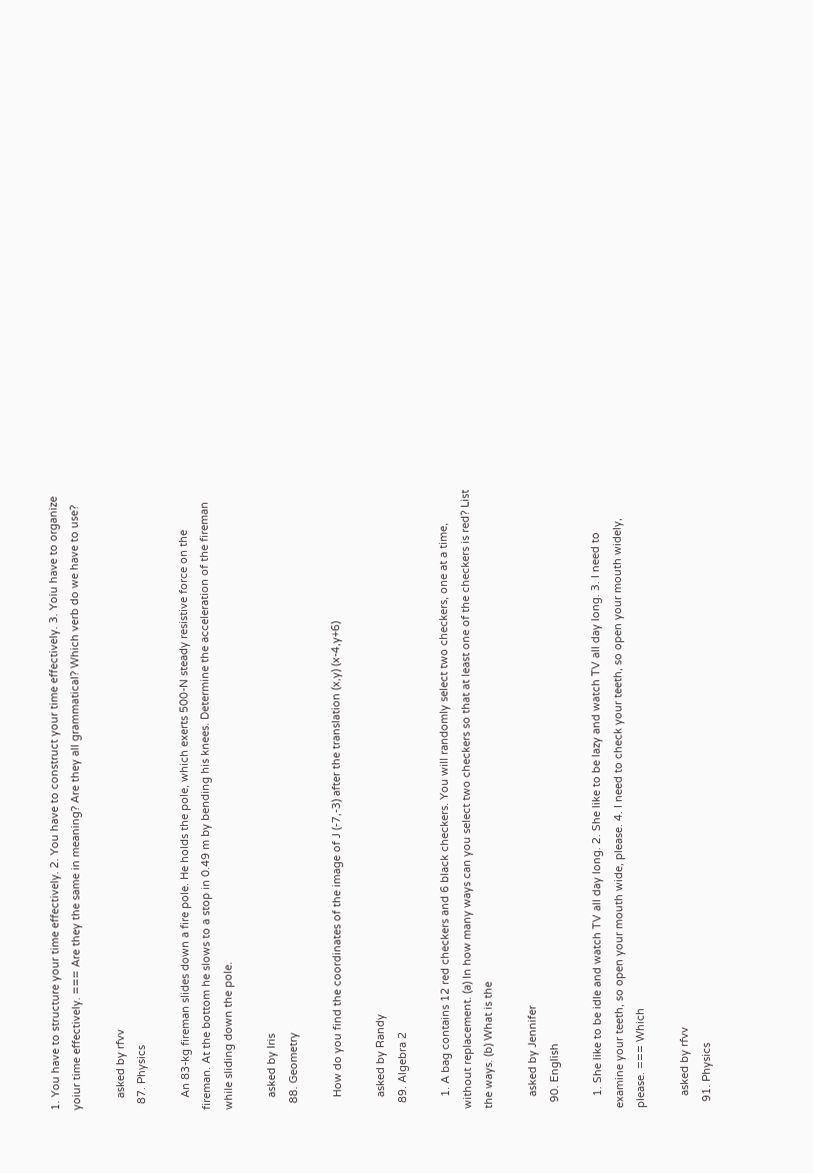1. You have to structure your time effectively. 2. You have to construct your time effectively. 3. Yoiu have to organize yoiur time effectively. === Are they the same in meaning? Are they all grammatical? Which verb do we have to use?

    asked by rfvv
  87. Physics

    An 83-kg fireman slides down a fire pole. He holds the pole, which exerts 500-N steady resistive force on the fireman. At the bottom he slows to a stop in 0.49 m by bending his knees. Determine the acceleration of the fireman while sliding down the pole.

    asked by Iris
  88. Geometry

    How do you find the coordinates of the image of J (-7,-3) after the translation (x,y) (x-4,y+6)

    asked by Randy
  89. Algebra 2

    1. A bag contains 12 red checkers and 6 black checkers. You will randomly select two checkers, one at a time, without replacement. (a) In how many ways can you select two checkers so that at least one of the checkers is red? List the ways. (b) What is the

    asked by Jennifer
  90. English

    1. She like to be idle and watch TV all day long. 2. She like to be lazy and watch TV all day long. 3. I need to examine your teeth, so open your mouth wide, please. 4. I need to check your teeth, so open your mouth widely, please. === Which

    asked by rfvv
  91. Physics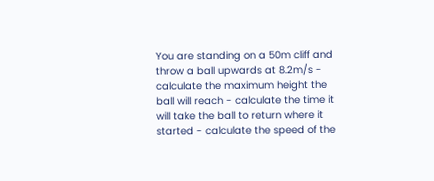You are standing on a 50m cliff and throw a ball upwards at 8.2m/s - calculate the maximum height the ball will reach - calculate the time it will take the ball to return where it started - calculate the speed of the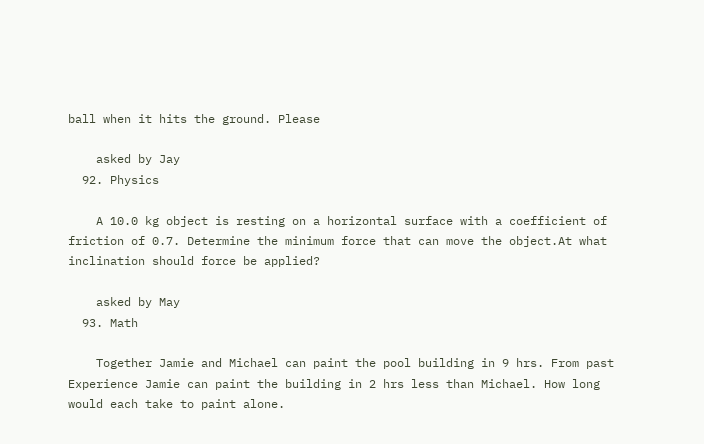ball when it hits the ground. Please

    asked by Jay
  92. Physics

    A 10.0 kg object is resting on a horizontal surface with a coefficient of friction of 0.7. Determine the minimum force that can move the object.At what inclination should force be applied?

    asked by May
  93. Math

    Together Jamie and Michael can paint the pool building in 9 hrs. From past Experience Jamie can paint the building in 2 hrs less than Michael. How long would each take to paint alone.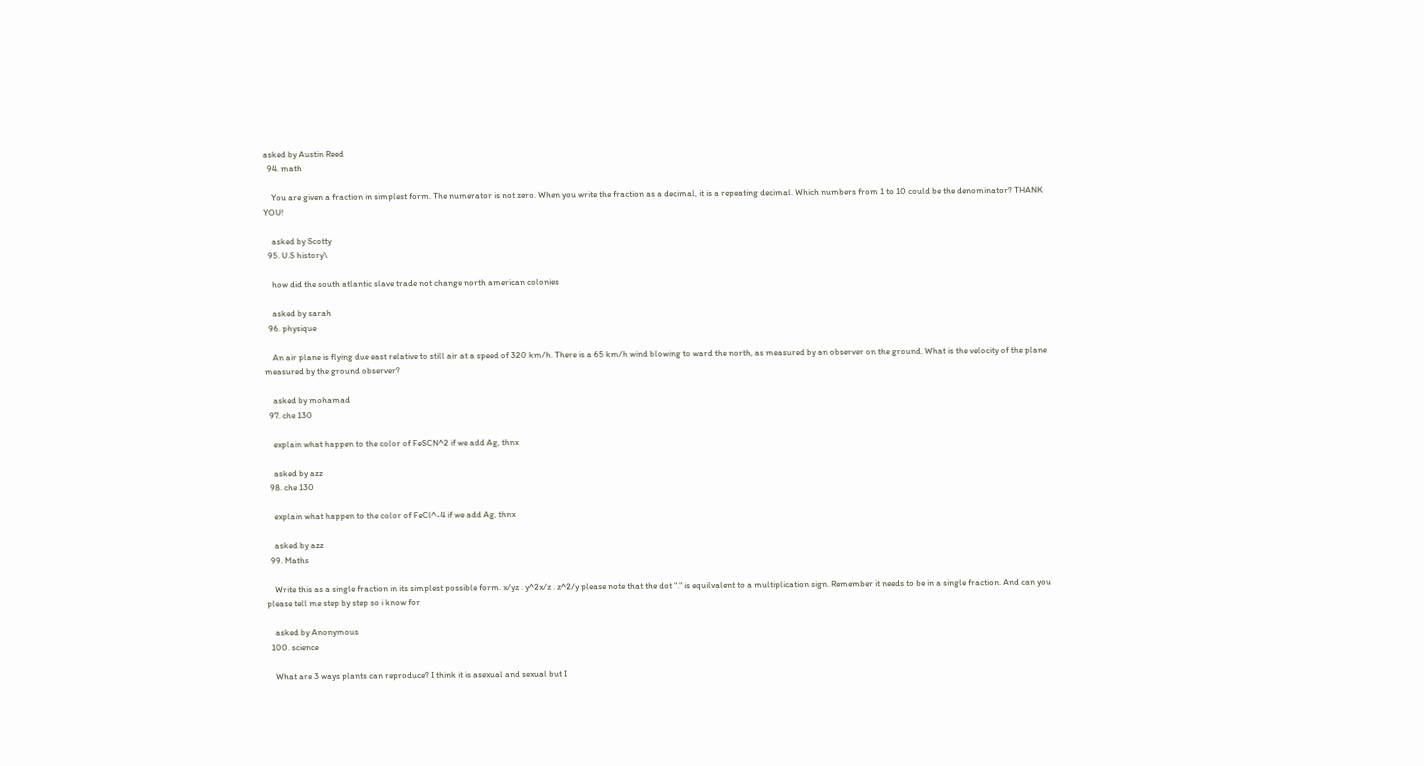asked by Austin Reed
  94. math

    You are given a fraction in simplest form. The numerator is not zero. When you write the fraction as a decimal, it is a repeating decimal. Which numbers from 1 to 10 could be the denominator? THANK YOU!

    asked by Scotty
  95. U.S history\

    how did the south atlantic slave trade not change north american colonies

    asked by sarah
  96. physique

    An air plane is flying due east relative to still air at a speed of 320 km/h. There is a 65 km/h wind blowing to ward the north, as measured by an observer on the ground. What is the velocity of the plane measured by the ground observer?

    asked by mohamad
  97. che 130

    explain what happen to the color of FeSCN^2 if we add Ag, thnx

    asked by azz
  98. che 130

    explain what happen to the color of FeCl^-4 if we add Ag, thnx

    asked by azz
  99. Maths

    Write this as a single fraction in its simplest possible form. x/yz . y^2x/z . z^2/y please note that the dot "." is equilvalent to a multiplication sign. Remember it needs to be in a single fraction. And can you please tell me step by step so i know for

    asked by Anonymous
  100. science

    What are 3 ways plants can reproduce? I think it is asexual and sexual but I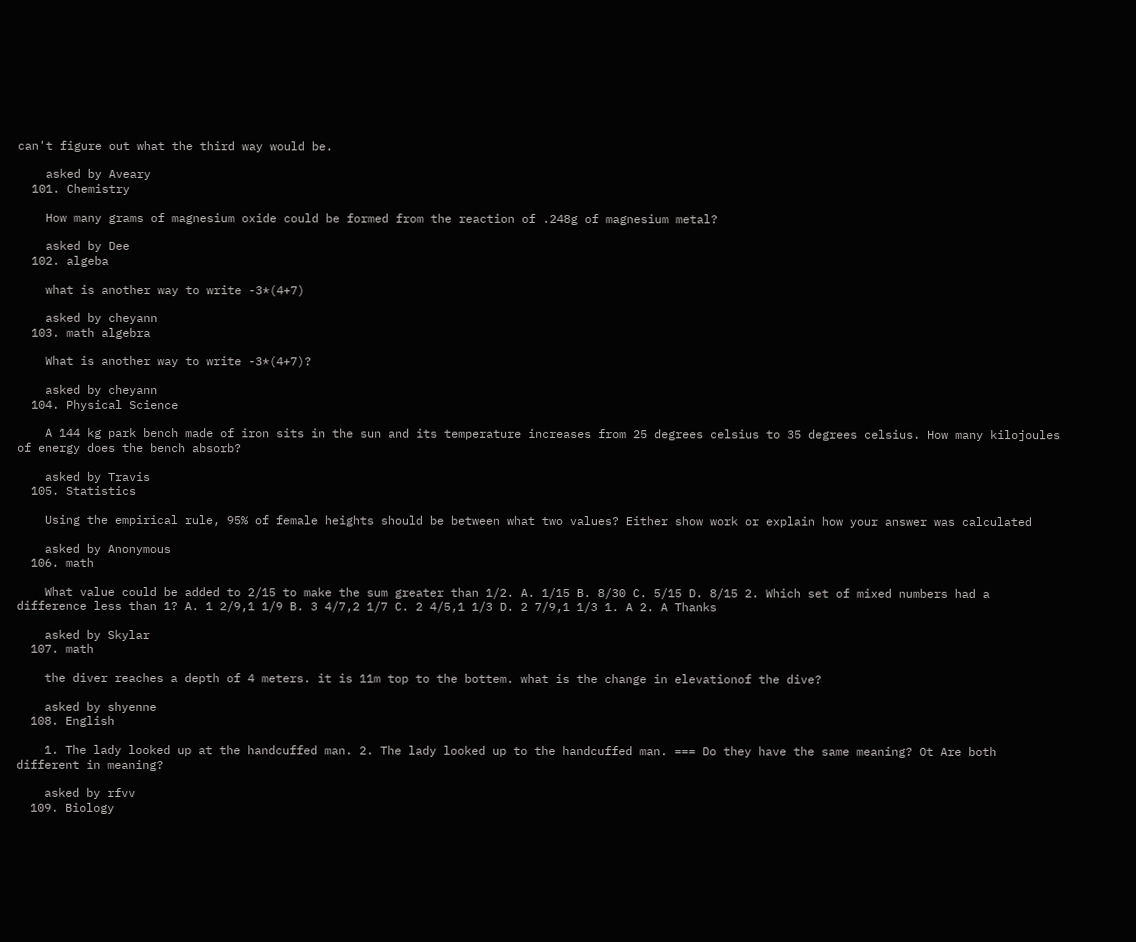can't figure out what the third way would be.

    asked by Aveary
  101. Chemistry

    How many grams of magnesium oxide could be formed from the reaction of .248g of magnesium metal?

    asked by Dee
  102. algeba

    what is another way to write -3*(4+7)

    asked by cheyann
  103. math algebra

    What is another way to write -3*(4+7)?

    asked by cheyann
  104. Physical Science

    A 144 kg park bench made of iron sits in the sun and its temperature increases from 25 degrees celsius to 35 degrees celsius. How many kilojoules of energy does the bench absorb?

    asked by Travis
  105. Statistics

    Using the empirical rule, 95% of female heights should be between what two values? Either show work or explain how your answer was calculated

    asked by Anonymous
  106. math

    What value could be added to 2/15 to make the sum greater than 1/2. A. 1/15 B. 8/30 C. 5/15 D. 8/15 2. Which set of mixed numbers had a difference less than 1? A. 1 2/9,1 1/9 B. 3 4/7,2 1/7 C. 2 4/5,1 1/3 D. 2 7/9,1 1/3 1. A 2. A Thanks

    asked by Skylar
  107. math

    the diver reaches a depth of 4 meters. it is 11m top to the bottem. what is the change in elevationof the dive?

    asked by shyenne
  108. English

    1. The lady looked up at the handcuffed man. 2. The lady looked up to the handcuffed man. === Do they have the same meaning? Ot Are both different in meaning?

    asked by rfvv
  109. Biology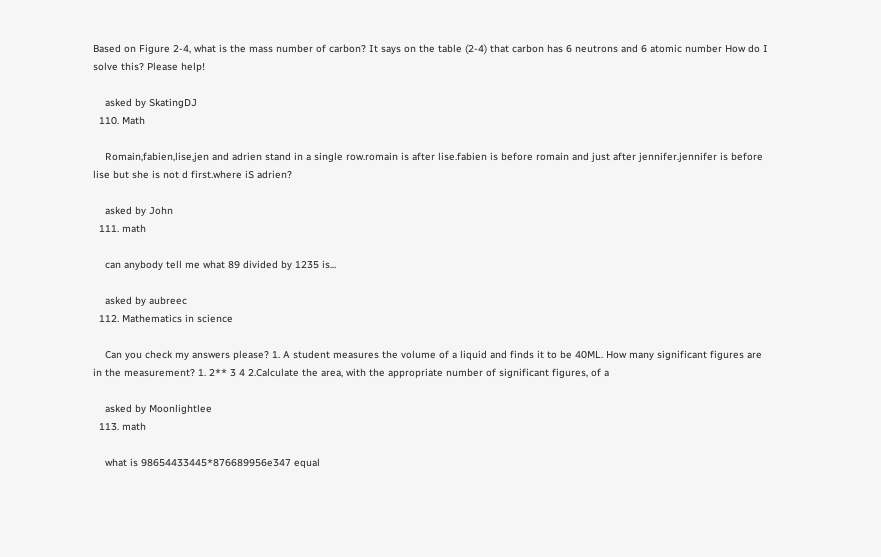Based on Figure 2-4, what is the mass number of carbon? It says on the table (2-4) that carbon has 6 neutrons and 6 atomic number How do I solve this? Please help!

    asked by SkatingDJ
  110. Math

    Romain,fabien,lise,jen and adrien stand in a single row.romain is after lise.fabien is before romain and just after jennifer.jennifer is before lise but she is not d first.where iS adrien?

    asked by John
  111. math

    can anybody tell me what 89 divided by 1235 is...

    asked by aubreec
  112. Mathematics in science

    Can you check my answers please? 1. A student measures the volume of a liquid and finds it to be 40ML. How many significant figures are in the measurement? 1. 2** 3 4 2.Calculate the area, with the appropriate number of significant figures, of a

    asked by Moonlightlee
  113. math

    what is 98654433445*876689956e347 equal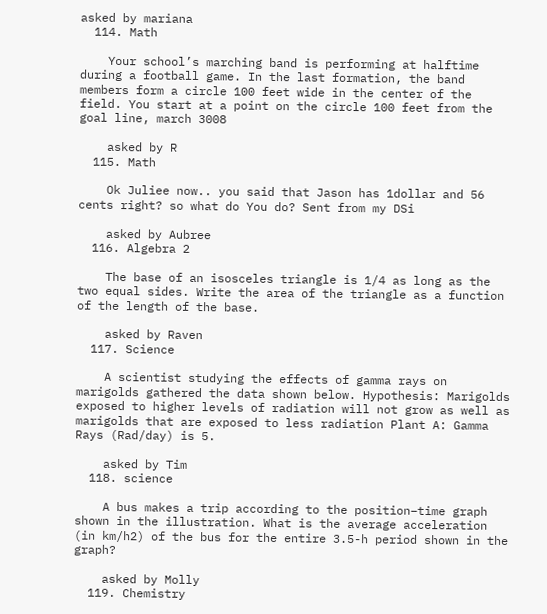asked by mariana
  114. Math

    Your school’s marching band is performing at halftime during a football game. In the last formation, the band members form a circle 100 feet wide in the center of the field. You start at a point on the circle 100 feet from the goal line, march 3008

    asked by R
  115. Math

    Ok Juliee now.. you said that Jason has 1dollar and 56 cents right? so what do You do? Sent from my DSi

    asked by Aubree
  116. Algebra 2

    The base of an isosceles triangle is 1/4 as long as the two equal sides. Write the area of the triangle as a function of the length of the base.

    asked by Raven
  117. Science

    A scientist studying the effects of gamma rays on marigolds gathered the data shown below. Hypothesis: Marigolds exposed to higher levels of radiation will not grow as well as marigolds that are exposed to less radiation Plant A: Gamma Rays (Rad/day) is 5.

    asked by Tim
  118. science

    A bus makes a trip according to the position–time graph shown in the illustration. What is the average acceleration (in km/h2) of the bus for the entire 3.5-h period shown in the graph?

    asked by Molly
  119. Chemistry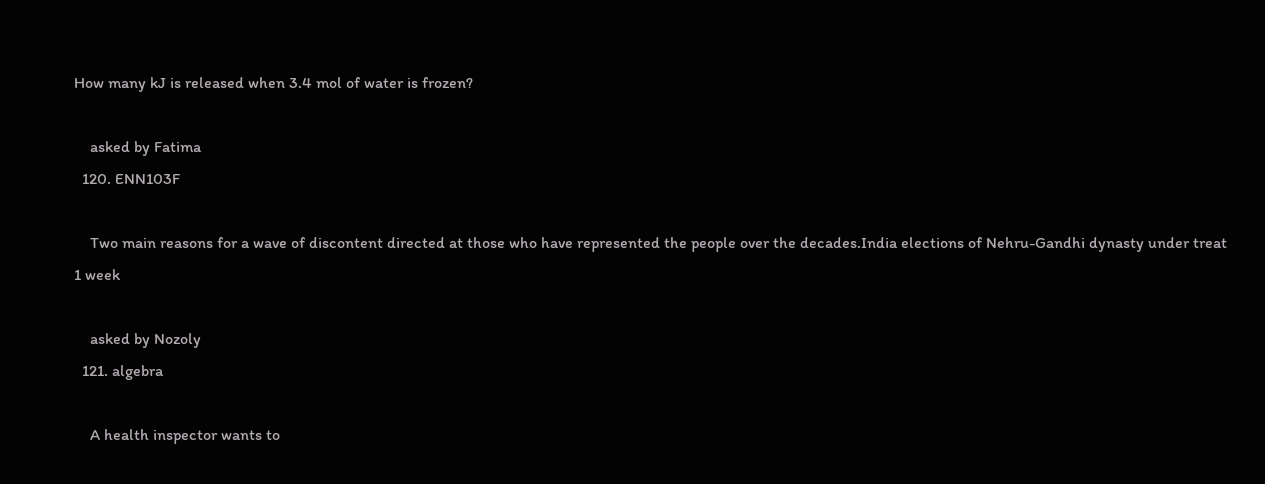How many kJ is released when 3.4 mol of water is frozen?

    asked by Fatima
  120. ENN103F

    Two main reasons for a wave of discontent directed at those who have represented the people over the decades.India elections of Nehru-Gandhi dynasty under treat 1 week

    asked by Nozoly
  121. algebra

    A health inspector wants to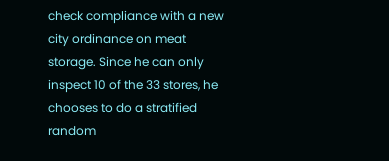check compliance with a new city ordinance on meat storage. Since he can only inspect 10 of the 33 stores, he chooses to do a stratified random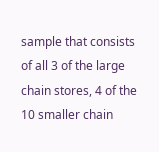sample that consists of all 3 of the large chain stores, 4 of the 10 smaller chain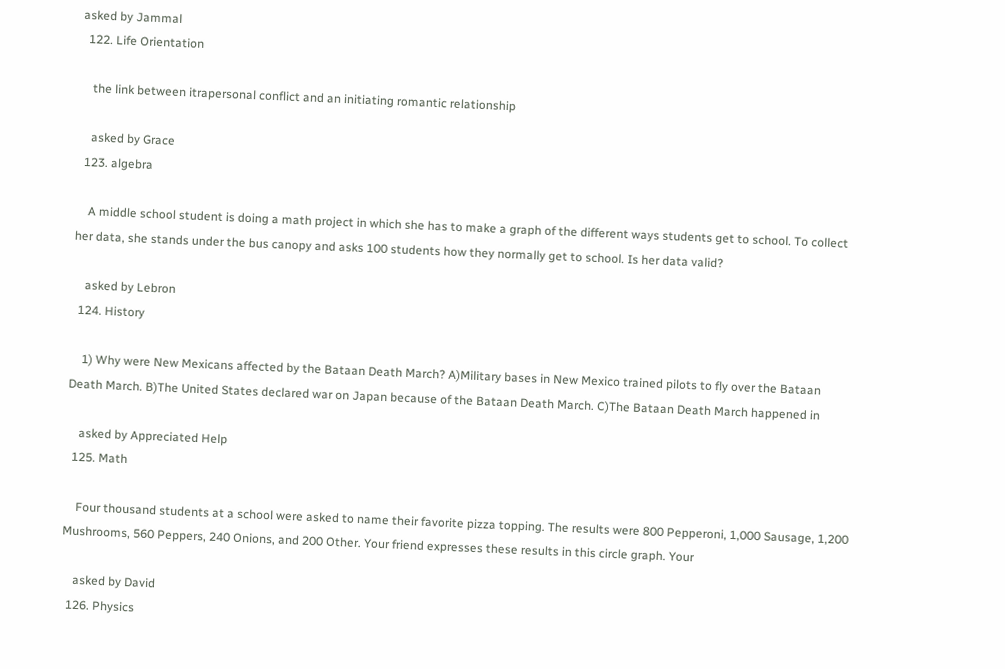asked by Jammal
  122. Life Orientation

    the link between itrapersonal conflict and an initiating romantic relationship

    asked by Grace
  123. algebra

    A middle school student is doing a math project in which she has to make a graph of the different ways students get to school. To collect her data, she stands under the bus canopy and asks 100 students how they normally get to school. Is her data valid?

    asked by Lebron
  124. History

    1) Why were New Mexicans affected by the Bataan Death March? A)Military bases in New Mexico trained pilots to fly over the Bataan Death March. B)The United States declared war on Japan because of the Bataan Death March. C)The Bataan Death March happened in

    asked by Appreciated Help
  125. Math

    Four thousand students at a school were asked to name their favorite pizza topping. The results were 800 Pepperoni, 1,000 Sausage, 1,200 Mushrooms, 560 Peppers, 240 Onions, and 200 Other. Your friend expresses these results in this circle graph. Your

    asked by David
  126. Physics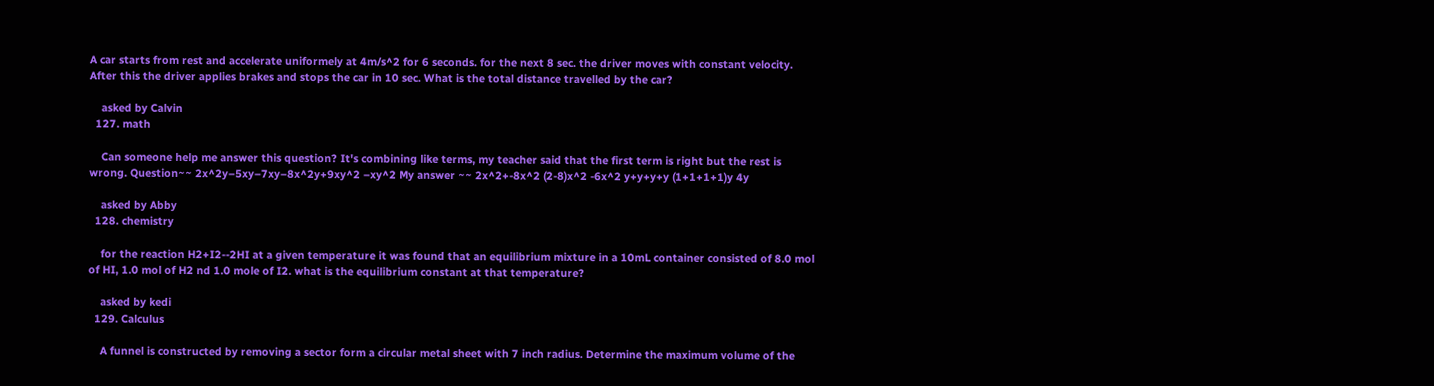A car starts from rest and accelerate uniformely at 4m/s^2 for 6 seconds. for the next 8 sec. the driver moves with constant velocity. After this the driver applies brakes and stops the car in 10 sec. What is the total distance travelled by the car?

    asked by Calvin
  127. math

    Can someone help me answer this question? It's combining like terms, my teacher said that the first term is right but the rest is wrong. Question~~ 2x^2y–5xy–7xy–8x^2y+9xy^2 –xy^2 My answer ~~ 2x^2+-8x^2 (2-8)x^2 -6x^2 y+y+y+y (1+1+1+1)y 4y

    asked by Abby
  128. chemistry

    for the reaction H2+I2--2HI at a given temperature it was found that an equilibrium mixture in a 10mL container consisted of 8.0 mol of HI, 1.0 mol of H2 nd 1.0 mole of I2. what is the equilibrium constant at that temperature?

    asked by kedi
  129. Calculus

    A funnel is constructed by removing a sector form a circular metal sheet with 7 inch radius. Determine the maximum volume of the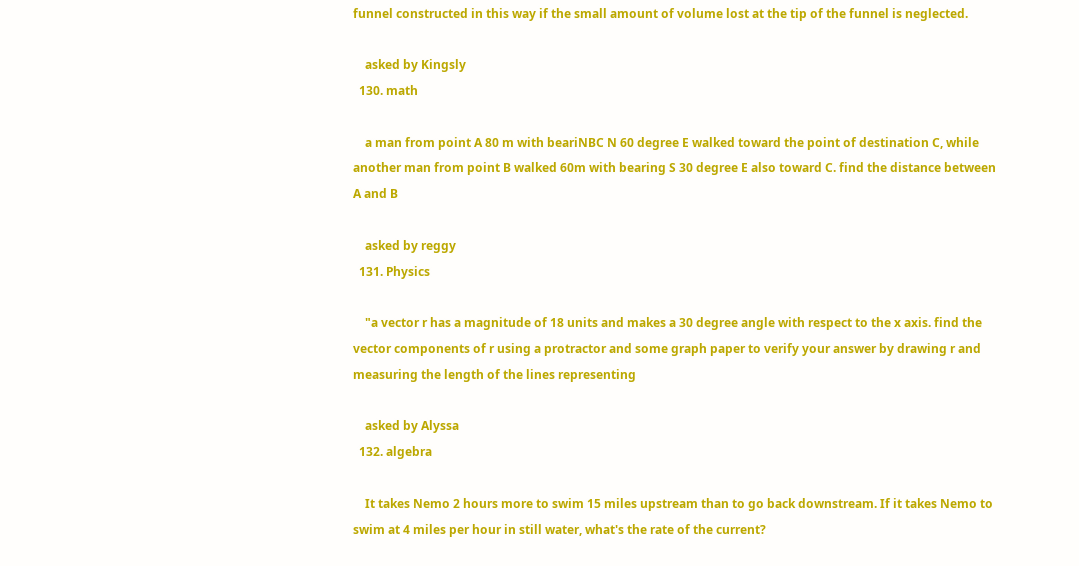funnel constructed in this way if the small amount of volume lost at the tip of the funnel is neglected.

    asked by Kingsly
  130. math

    a man from point A 80 m with beariNBC N 60 degree E walked toward the point of destination C, while another man from point B walked 60m with bearing S 30 degree E also toward C. find the distance between A and B

    asked by reggy
  131. Physics

    "a vector r has a magnitude of 18 units and makes a 30 degree angle with respect to the x axis. find the vector components of r using a protractor and some graph paper to verify your answer by drawing r and measuring the length of the lines representing

    asked by Alyssa
  132. algebra

    It takes Nemo 2 hours more to swim 15 miles upstream than to go back downstream. If it takes Nemo to swim at 4 miles per hour in still water, what's the rate of the current?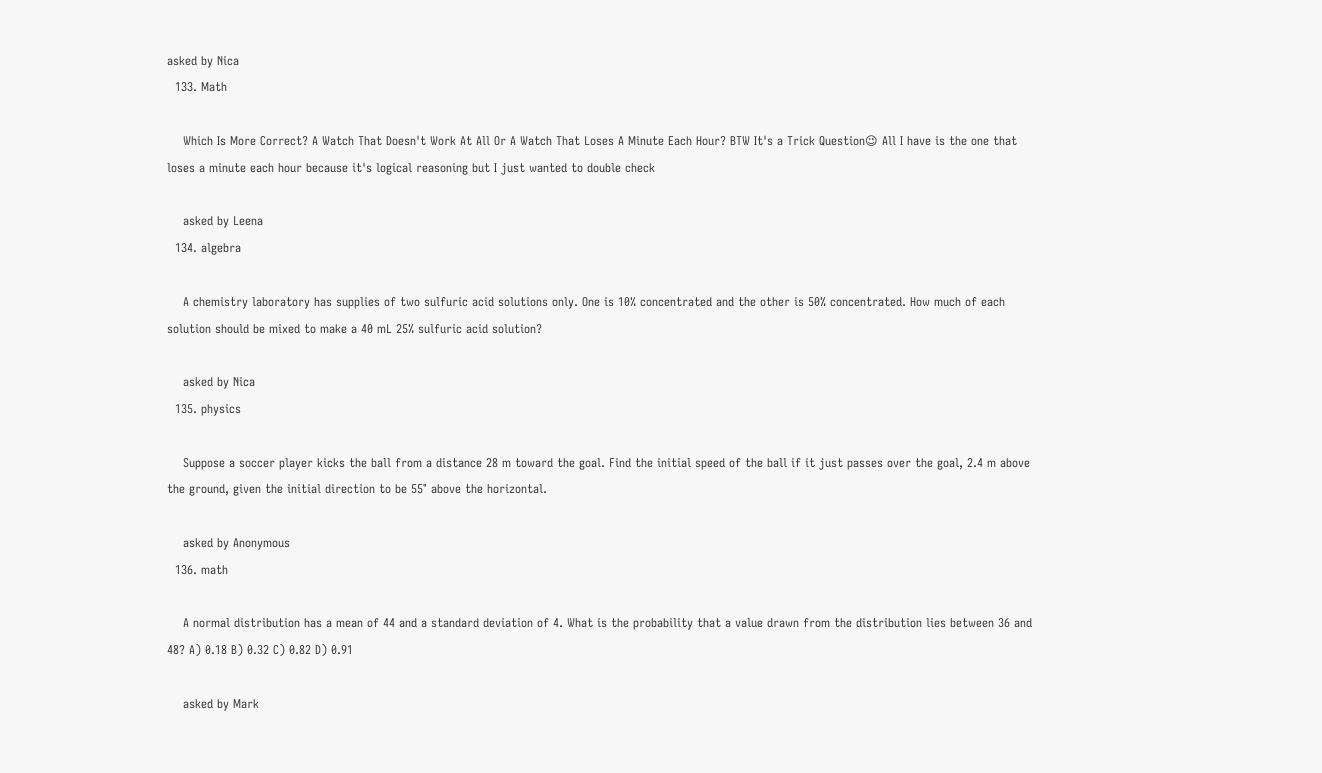asked by Nica
  133. Math

    Which Is More Correct? A Watch That Doesn't Work At All Or A Watch That Loses A Minute Each Hour? BTW It's a Trick Question😉 All I have is the one that loses a minute each hour because it's logical reasoning but I just wanted to double check

    asked by Leena
  134. algebra

    A chemistry laboratory has supplies of two sulfuric acid solutions only. One is 10% concentrated and the other is 50% concentrated. How much of each solution should be mixed to make a 40 mL 25% sulfuric acid solution?

    asked by Nica
  135. physics

    Suppose a soccer player kicks the ball from a distance 28 m toward the goal. Find the initial speed of the ball if it just passes over the goal, 2.4 m above the ground, given the initial direction to be 55° above the horizontal.

    asked by Anonymous
  136. math

    A normal distribution has a mean of 44 and a standard deviation of 4. What is the probability that a value drawn from the distribution lies between 36 and 48? A) 0.18 B) 0.32 C) 0.82 D) 0.91

    asked by Mark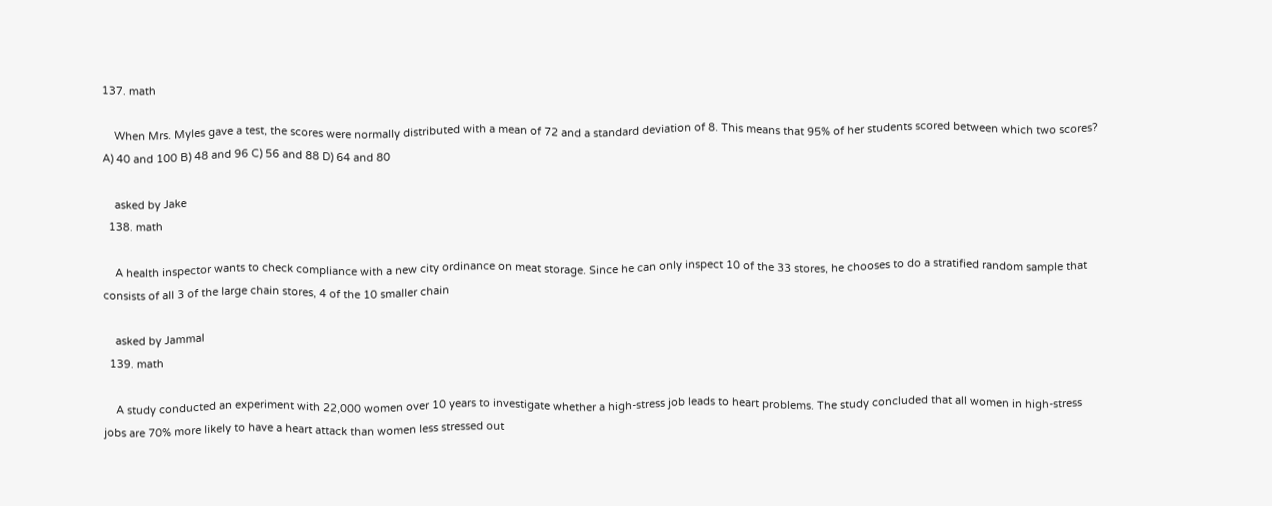137. math

    When Mrs. Myles gave a test, the scores were normally distributed with a mean of 72 and a standard deviation of 8. This means that 95% of her students scored between which two scores? A) 40 and 100 B) 48 and 96 C) 56 and 88 D) 64 and 80

    asked by Jake
  138. math

    A health inspector wants to check compliance with a new city ordinance on meat storage. Since he can only inspect 10 of the 33 stores, he chooses to do a stratified random sample that consists of all 3 of the large chain stores, 4 of the 10 smaller chain

    asked by Jammal
  139. math

    A study conducted an experiment with 22,000 women over 10 years to investigate whether a high-stress job leads to heart problems. The study concluded that all women in high-stress jobs are 70% more likely to have a heart attack than women less stressed out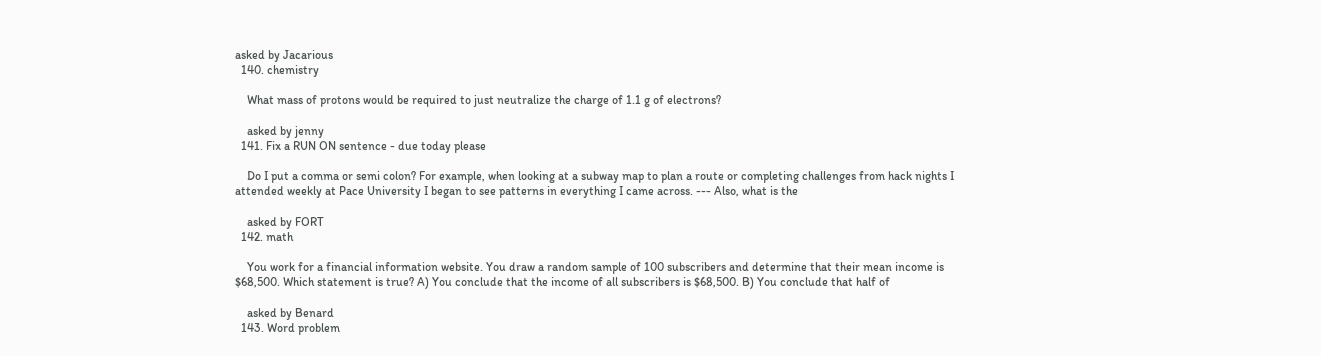asked by Jacarious
  140. chemistry

    What mass of protons would be required to just neutralize the charge of 1.1 g of electrons?

    asked by jenny
  141. Fix a RUN ON sentence - due today please

    Do I put a comma or semi colon? For example, when looking at a subway map to plan a route or completing challenges from hack nights I attended weekly at Pace University I began to see patterns in everything I came across. --- Also, what is the

    asked by FORT
  142. math

    You work for a financial information website. You draw a random sample of 100 subscribers and determine that their mean income is $68,500. Which statement is true? A) You conclude that the income of all subscribers is $68,500. B) You conclude that half of

    asked by Benard
  143. Word problem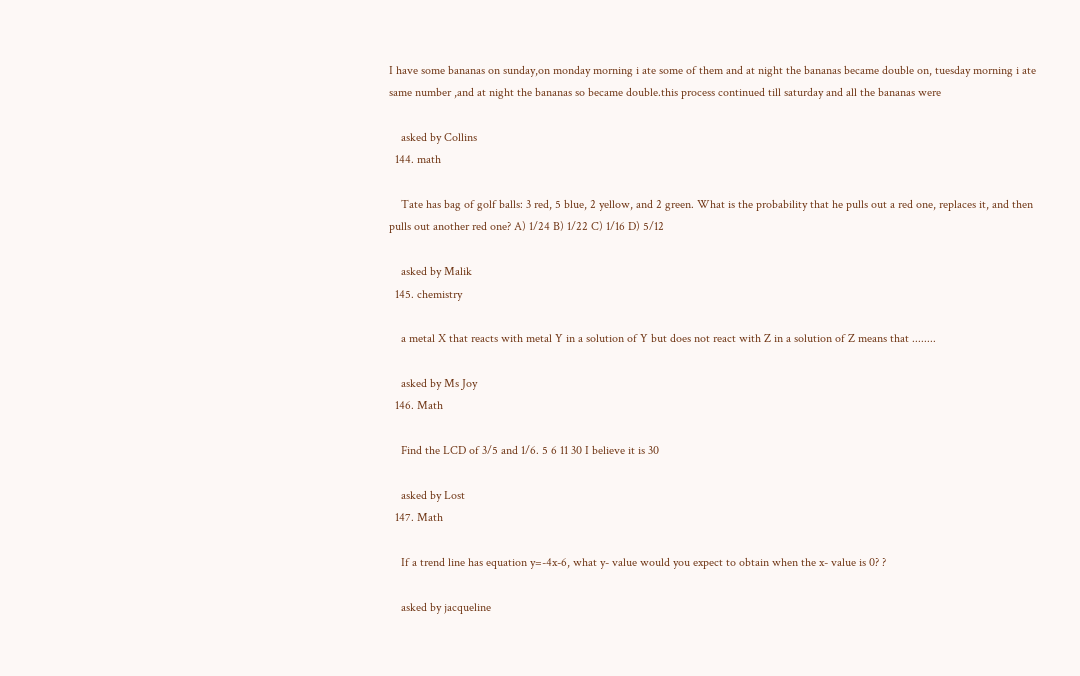I have some bananas on sunday,on monday morning i ate some of them and at night the bananas became double on, tuesday morning i ate same number ,and at night the bananas so became double.this process continued till saturday and all the bananas were

    asked by Collins
  144. math

    Tate has bag of golf balls: 3 red, 5 blue, 2 yellow, and 2 green. What is the probability that he pulls out a red one, replaces it, and then pulls out another red one? A) 1/24 B) 1/22 C) 1/16 D) 5/12

    asked by Malik
  145. chemistry

    a metal X that reacts with metal Y in a solution of Y but does not react with Z in a solution of Z means that ........

    asked by Ms Joy
  146. Math

    Find the LCD of 3/5 and 1/6. 5 6 11 30 I believe it is 30

    asked by Lost
  147. Math

    If a trend line has equation y=-4x-6, what y- value would you expect to obtain when the x- value is 0? ?

    asked by jacqueline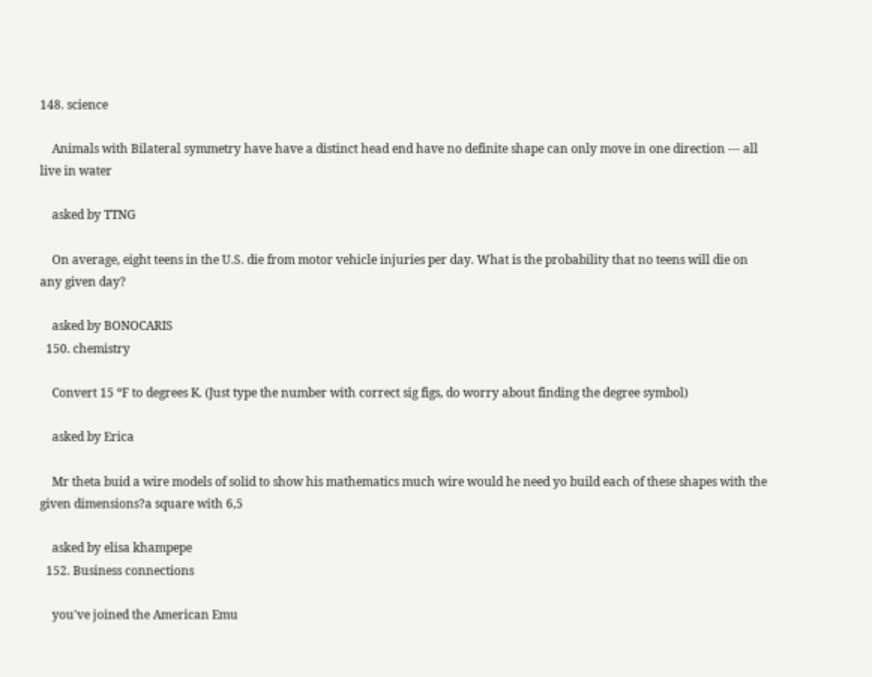148. science

    Animals with Bilateral symmetry have have a distinct head end have no definite shape can only move in one direction --- all live in water

    asked by TTNG

    On average, eight teens in the U.S. die from motor vehicle injuries per day. What is the probability that no teens will die on any given day?

    asked by BONOCARIS
  150. chemistry

    Convert 15 ºF to degrees K. (Just type the number with correct sig figs, do worry about finding the degree symbol)

    asked by Erica

    Mr theta buid a wire models of solid to show his mathematics much wire would he need yo build each of these shapes with the given dimensions?a square with 6,5

    asked by elisa khampepe
  152. Business connections

    you've joined the American Emu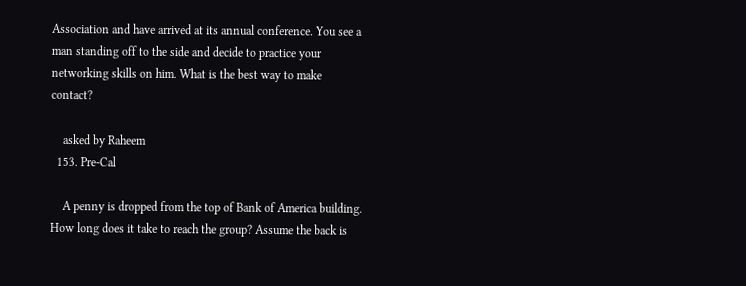Association and have arrived at its annual conference. You see a man standing off to the side and decide to practice your networking skills on him. What is the best way to make contact?

    asked by Raheem
  153. Pre-Cal

    A penny is dropped from the top of Bank of America building. How long does it take to reach the group? Assume the back is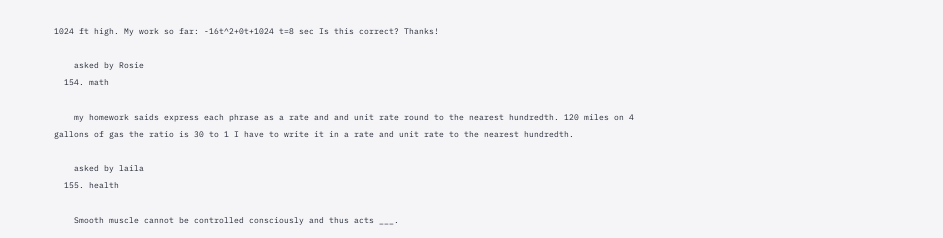1024 ft high. My work so far: -16t^2+0t+1024 t=8 sec Is this correct? Thanks!

    asked by Rosie
  154. math

    my homework saids express each phrase as a rate and and unit rate round to the nearest hundredth. 120 miles on 4 gallons of gas the ratio is 30 to 1 I have to write it in a rate and unit rate to the nearest hundredth.

    asked by laila
  155. health

    Smooth muscle cannot be controlled consciously and thus acts ___.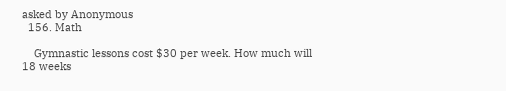asked by Anonymous
  156. Math

    Gymnastic lessons cost $30 per week. How much will 18 weeks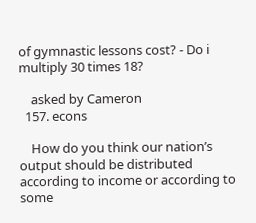of gymnastic lessons cost? - Do i multiply 30 times 18?

    asked by Cameron
  157. econs

    How do you think our nation’s output should be distributed according to income or according to some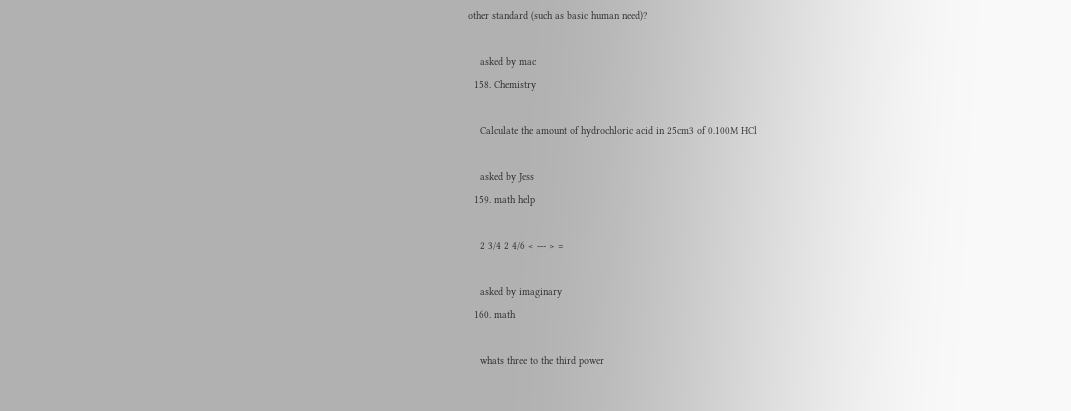other standard (such as basic human need)?

    asked by mac
  158. Chemistry

    Calculate the amount of hydrochloric acid in 25cm3 of 0.100M HCl

    asked by Jess
  159. math help

    2 3/4 2 4/6 < --- > =

    asked by imaginary
  160. math

    whats three to the third power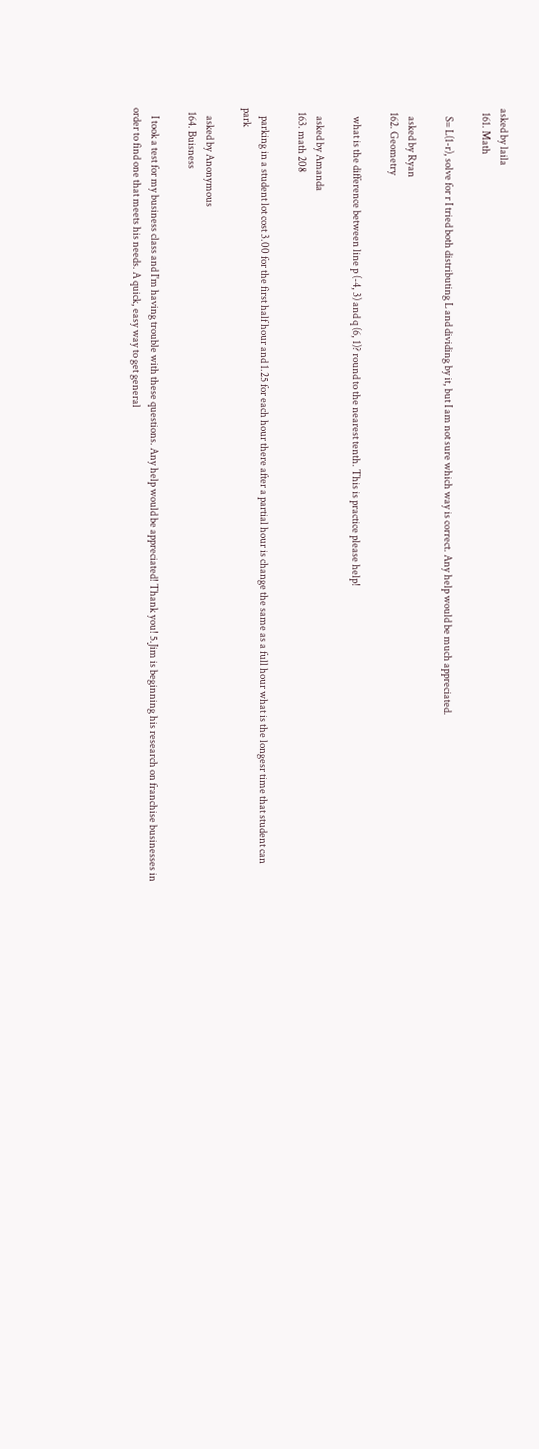asked by laila
  161. Math

    S= L(1-r), solve for r I tried both distributing L and dividing by it, but I am not sure which way is correct. Any help would be much appreciated.

    asked by Ryan
  162. Geometry

    what is the difference between line p (-4, 3) and q (6, 1)? round to the nearest tenth. This is practice please help!

    asked by Amanda
  163. math 208

    parking in a student lot cost 3.00 for the first half hour and 1.25 for each hour there after a partial hour is change the same as a full hour what is the longesr time that student can park

    asked by Anonymous
  164. Buisness

    I took a test for my business class and I'm having trouble with these questions. Any help would be appreciated! Thank you! 5.Jim is beginning his research on franchise businesses in order to find one that meets his needs. A quick, easy way to get general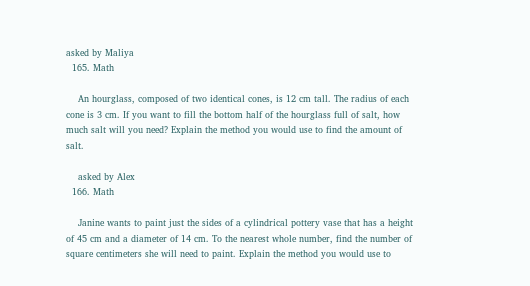asked by Maliya
  165. Math

    An hourglass, composed of two identical cones, is 12 cm tall. The radius of each cone is 3 cm. If you want to fill the bottom half of the hourglass full of salt, how much salt will you need? Explain the method you would use to find the amount of salt.

    asked by Alex
  166. Math

    Janine wants to paint just the sides of a cylindrical pottery vase that has a height of 45 cm and a diameter of 14 cm. To the nearest whole number, find the number of square centimeters she will need to paint. Explain the method you would use to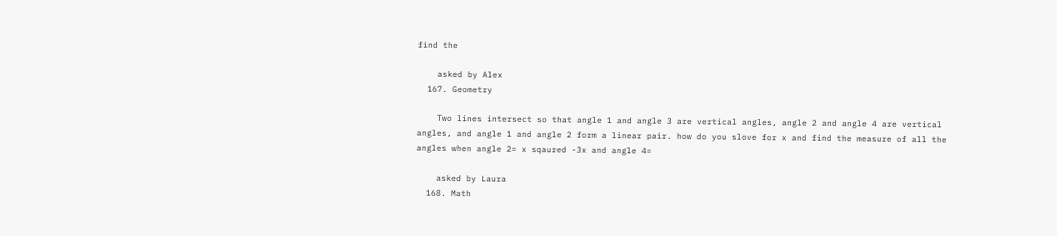find the

    asked by Alex
  167. Geometry

    Two lines intersect so that angle 1 and angle 3 are vertical angles, angle 2 and angle 4 are vertical angles, and angle 1 and angle 2 form a linear pair. how do you slove for x and find the measure of all the angles when angle 2= x sqaured -3x and angle 4=

    asked by Laura
  168. Math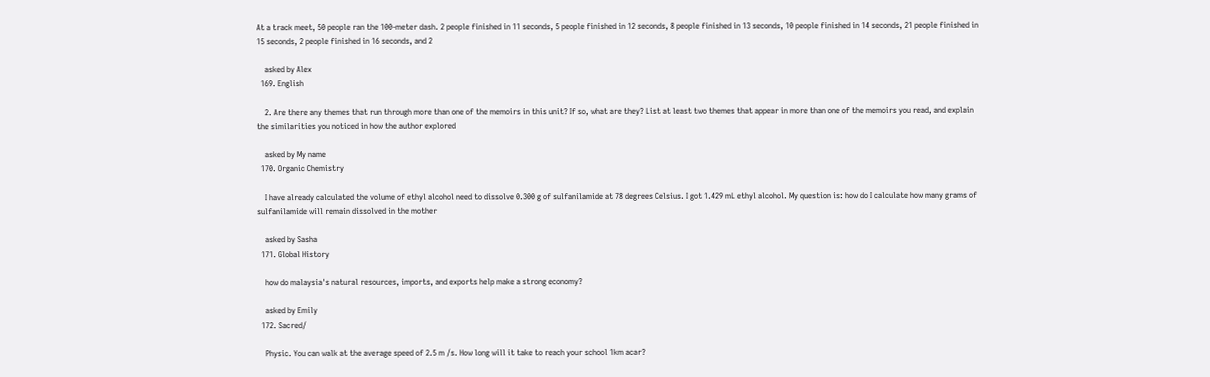At a track meet, 50 people ran the 100-meter dash. 2 people finished in 11 seconds, 5 people finished in 12 seconds, 8 people finished in 13 seconds, 10 people finished in 14 seconds, 21 people finished in 15 seconds, 2 people finished in 16 seconds, and 2

    asked by Alex
  169. English

    2. Are there any themes that run through more than one of the memoirs in this unit? If so, what are they? List at least two themes that appear in more than one of the memoirs you read, and explain the similarities you noticed in how the author explored

    asked by My name
  170. Organic Chemistry

    I have already calculated the volume of ethyl alcohol need to dissolve 0.300 g of sulfanilamide at 78 degrees Celsius. I got 1.429 mL ethyl alcohol. My question is: how do I calculate how many grams of sulfanilamide will remain dissolved in the mother

    asked by Sasha
  171. Global History

    how do malaysia's natural resources, imports, and exports help make a strong economy?

    asked by Emily
  172. Sacred/

    Physic. You can walk at the average speed of 2.5 m /s. How long will it take to reach your school 1km acar?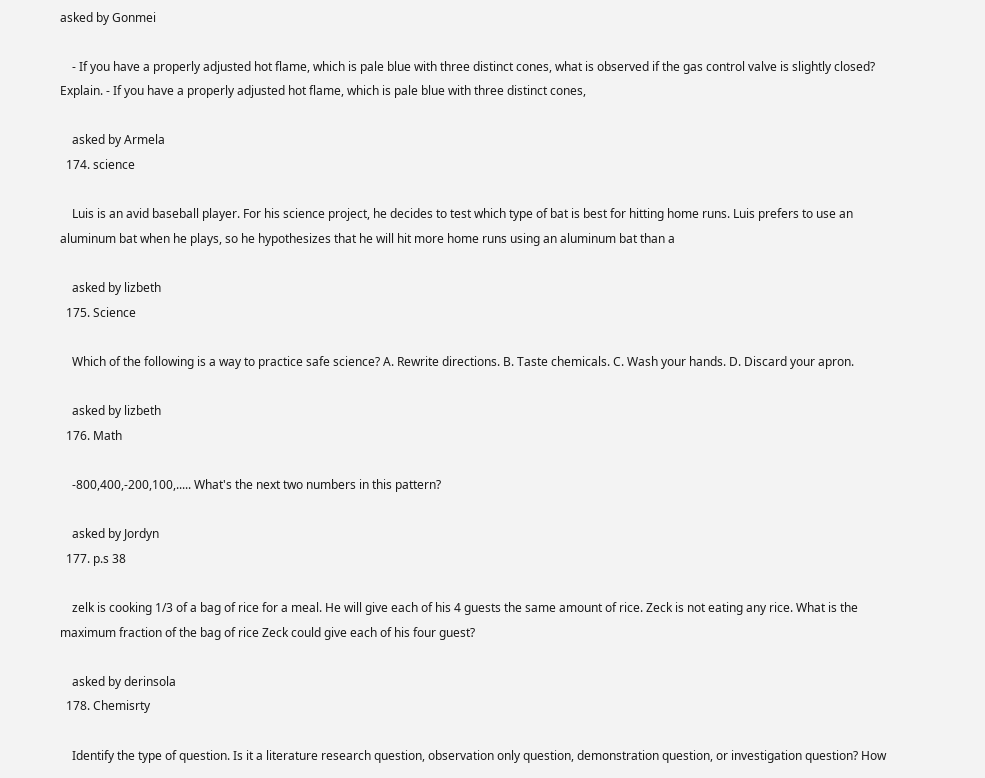asked by Gonmei

    - If you have a properly adjusted hot flame, which is pale blue with three distinct cones, what is observed if the gas control valve is slightly closed? Explain. - If you have a properly adjusted hot flame, which is pale blue with three distinct cones,

    asked by Armela
  174. science

    Luis is an avid baseball player. For his science project, he decides to test which type of bat is best for hitting home runs. Luis prefers to use an aluminum bat when he plays, so he hypothesizes that he will hit more home runs using an aluminum bat than a

    asked by lizbeth
  175. Science

    Which of the following is a way to practice safe science? A. Rewrite directions. B. Taste chemicals. C. Wash your hands. D. Discard your apron.

    asked by lizbeth
  176. Math

    -800,400,-200,100,..... What's the next two numbers in this pattern?

    asked by Jordyn
  177. p.s 38

    zelk is cooking 1/3 of a bag of rice for a meal. He will give each of his 4 guests the same amount of rice. Zeck is not eating any rice. What is the maximum fraction of the bag of rice Zeck could give each of his four guest?

    asked by derinsola
  178. Chemisrty

    Identify the type of question. Is it a literature research question, observation only question, demonstration question, or investigation question? How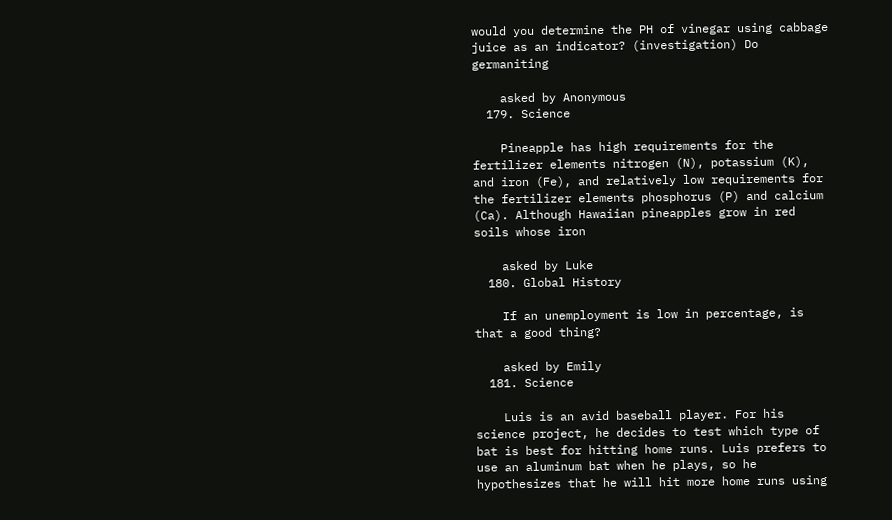would you determine the PH of vinegar using cabbage juice as an indicator? (investigation) Do germaniting

    asked by Anonymous
  179. Science

    Pineapple has high requirements for the fertilizer elements nitrogen (N), potassium (K), and iron (Fe), and relatively low requirements for the fertilizer elements phosphorus (P) and calcium (Ca). Although Hawaiian pineapples grow in red soils whose iron

    asked by Luke
  180. Global History

    If an unemployment is low in percentage, is that a good thing?

    asked by Emily
  181. Science

    Luis is an avid baseball player. For his science project, he decides to test which type of bat is best for hitting home runs. Luis prefers to use an aluminum bat when he plays, so he hypothesizes that he will hit more home runs using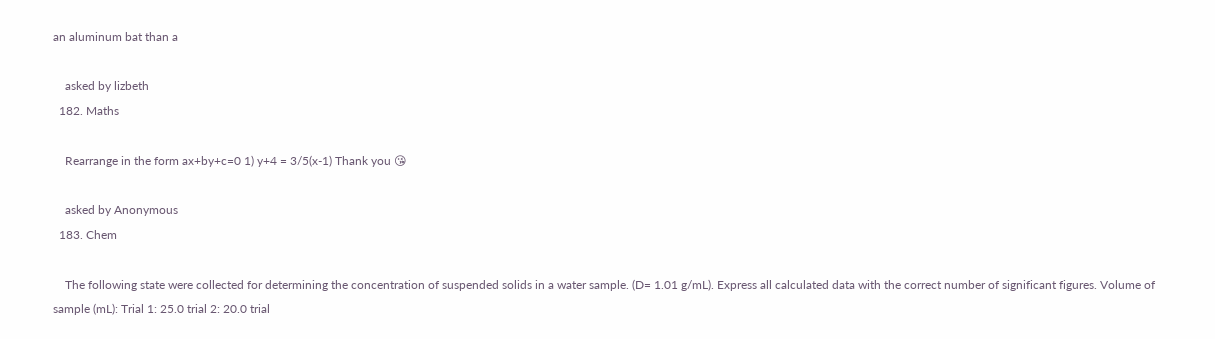an aluminum bat than a

    asked by lizbeth
  182. Maths

    Rearrange in the form ax+by+c=0 1) y+4 = 3/5(x-1) Thank you 😘

    asked by Anonymous
  183. Chem

    The following state were collected for determining the concentration of suspended solids in a water sample. (D= 1.01 g/mL). Express all calculated data with the correct number of significant figures. Volume of sample (mL): Trial 1: 25.0 trial 2: 20.0 trial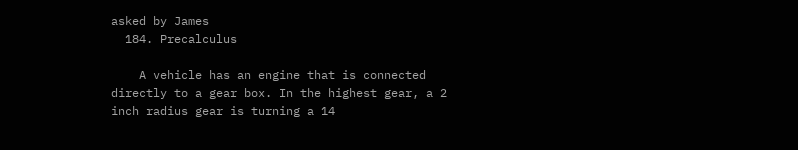asked by James
  184. Precalculus

    A vehicle has an engine that is connected directly to a gear box. In the highest gear, a 2 inch radius gear is turning a 14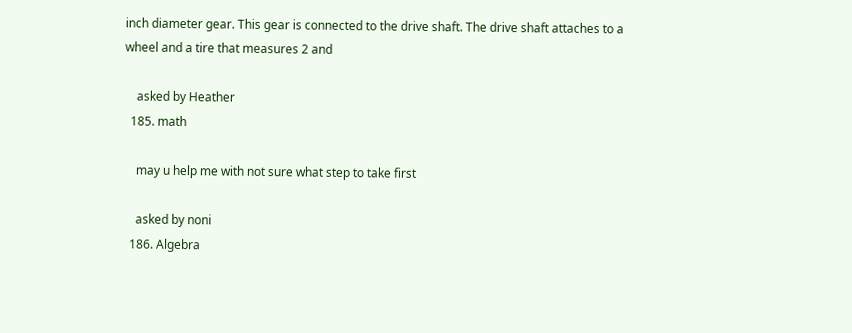inch diameter gear. This gear is connected to the drive shaft. The drive shaft attaches to a wheel and a tire that measures 2 and

    asked by Heather
  185. math

    may u help me with not sure what step to take first

    asked by noni
  186. Algebra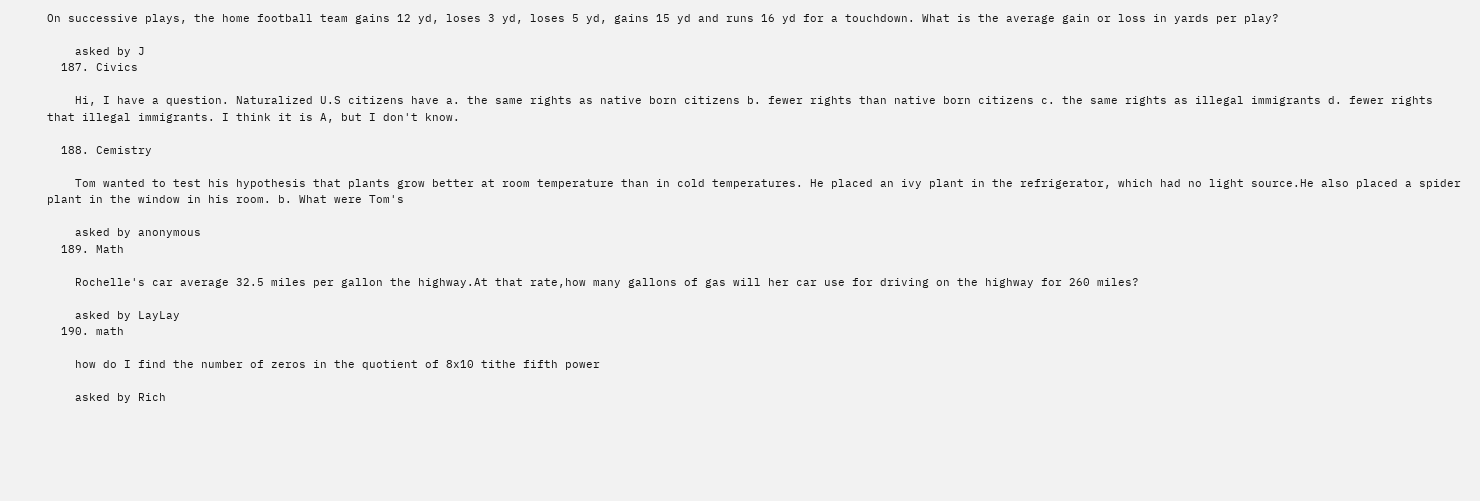On successive plays, the home football team gains 12 yd, loses 3 yd, loses 5 yd, gains 15 yd and runs 16 yd for a touchdown. What is the average gain or loss in yards per play?

    asked by J
  187. Civics

    Hi, I have a question. Naturalized U.S citizens have a. the same rights as native born citizens b. fewer rights than native born citizens c. the same rights as illegal immigrants d. fewer rights that illegal immigrants. I think it is A, but I don't know.

  188. Cemistry

    Tom wanted to test his hypothesis that plants grow better at room temperature than in cold temperatures. He placed an ivy plant in the refrigerator, which had no light source.He also placed a spider plant in the window in his room. b. What were Tom's

    asked by anonymous
  189. Math

    Rochelle's car average 32.5 miles per gallon the highway.At that rate,how many gallons of gas will her car use for driving on the highway for 260 miles?

    asked by LayLay
  190. math

    how do I find the number of zeros in the quotient of 8x10 tithe fifth power

    asked by Rich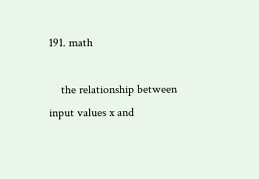191. math

    the relationship between input values x and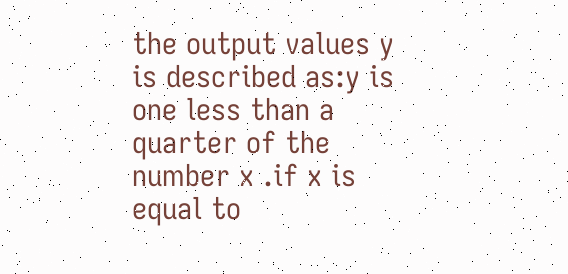the output values y is described as:y is one less than a quarter of the number x .if x is equal to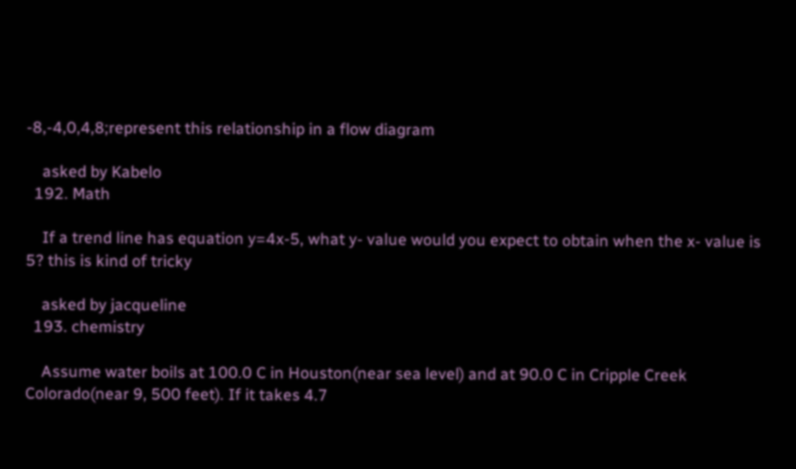-8,-4,0,4,8;represent this relationship in a flow diagram

    asked by Kabelo
  192. Math

    If a trend line has equation y=4x-5, what y- value would you expect to obtain when the x- value is 5? this is kind of tricky

    asked by jacqueline
  193. chemistry

    Assume water boils at 100.0 C in Houston(near sea level) and at 90.0 C in Cripple Creek Colorado(near 9, 500 feet). If it takes 4.7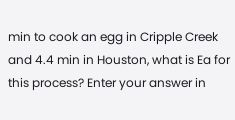min to cook an egg in Cripple Creek and 4.4 min in Houston, what is Ea for this process? Enter your answer in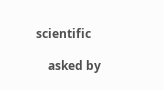scientific

    asked by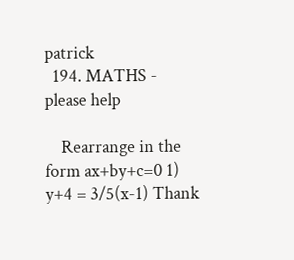patrick
  194. MATHS - please help

    Rearrange in the form ax+by+c=0 1) y+4 = 3/5(x-1) Thank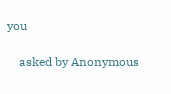you

    asked by Anonymous